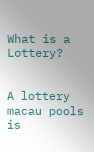What is a Lottery?


A lottery macau pools is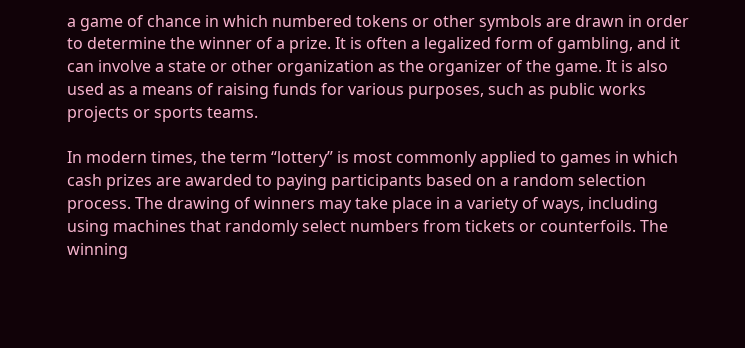a game of chance in which numbered tokens or other symbols are drawn in order to determine the winner of a prize. It is often a legalized form of gambling, and it can involve a state or other organization as the organizer of the game. It is also used as a means of raising funds for various purposes, such as public works projects or sports teams.

In modern times, the term “lottery” is most commonly applied to games in which cash prizes are awarded to paying participants based on a random selection process. The drawing of winners may take place in a variety of ways, including using machines that randomly select numbers from tickets or counterfoils. The winning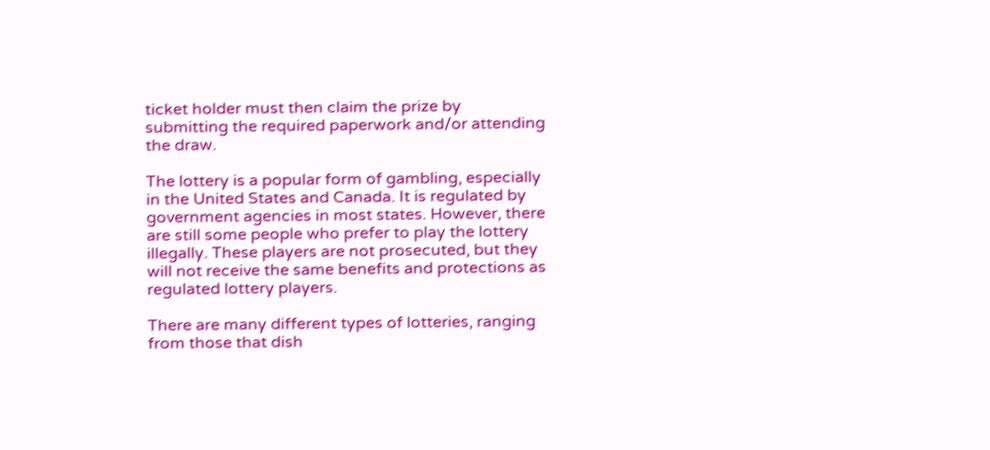ticket holder must then claim the prize by submitting the required paperwork and/or attending the draw.

The lottery is a popular form of gambling, especially in the United States and Canada. It is regulated by government agencies in most states. However, there are still some people who prefer to play the lottery illegally. These players are not prosecuted, but they will not receive the same benefits and protections as regulated lottery players.

There are many different types of lotteries, ranging from those that dish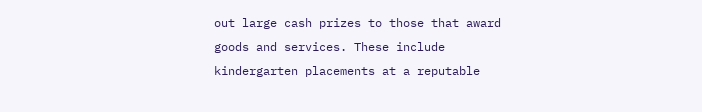out large cash prizes to those that award goods and services. These include kindergarten placements at a reputable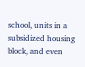school, units in a subsidized housing block, and even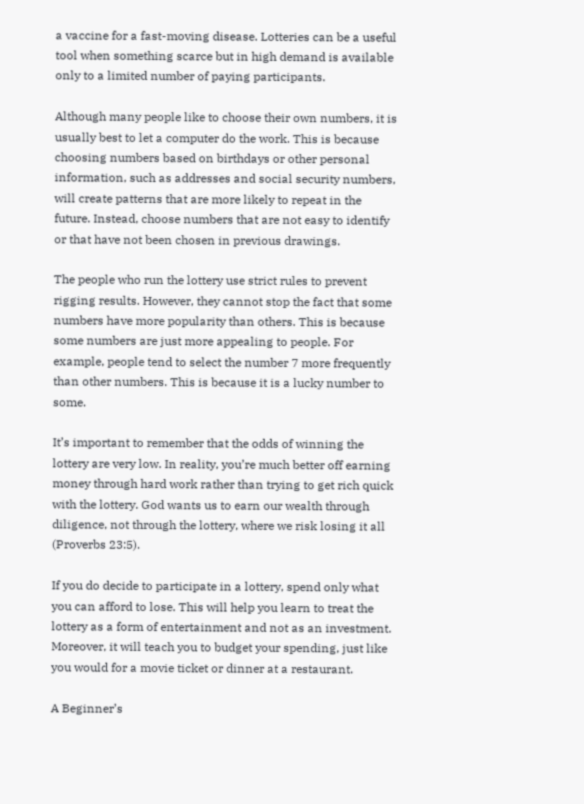a vaccine for a fast-moving disease. Lotteries can be a useful tool when something scarce but in high demand is available only to a limited number of paying participants.

Although many people like to choose their own numbers, it is usually best to let a computer do the work. This is because choosing numbers based on birthdays or other personal information, such as addresses and social security numbers, will create patterns that are more likely to repeat in the future. Instead, choose numbers that are not easy to identify or that have not been chosen in previous drawings.

The people who run the lottery use strict rules to prevent rigging results. However, they cannot stop the fact that some numbers have more popularity than others. This is because some numbers are just more appealing to people. For example, people tend to select the number 7 more frequently than other numbers. This is because it is a lucky number to some.

It’s important to remember that the odds of winning the lottery are very low. In reality, you’re much better off earning money through hard work rather than trying to get rich quick with the lottery. God wants us to earn our wealth through diligence, not through the lottery, where we risk losing it all (Proverbs 23:5).

If you do decide to participate in a lottery, spend only what you can afford to lose. This will help you learn to treat the lottery as a form of entertainment and not as an investment. Moreover, it will teach you to budget your spending, just like you would for a movie ticket or dinner at a restaurant.

A Beginner’s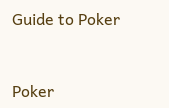Guide to Poker


Poker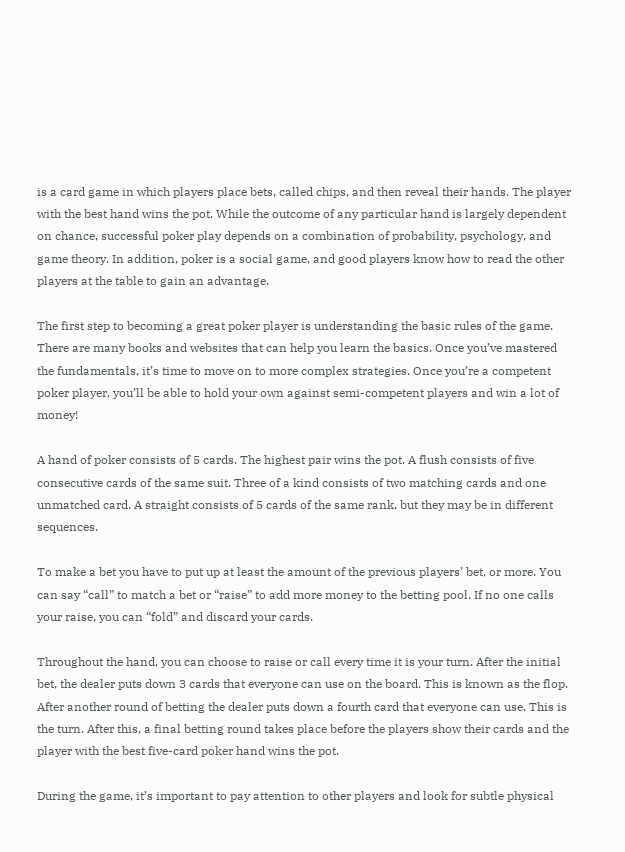is a card game in which players place bets, called chips, and then reveal their hands. The player with the best hand wins the pot. While the outcome of any particular hand is largely dependent on chance, successful poker play depends on a combination of probability, psychology, and game theory. In addition, poker is a social game, and good players know how to read the other players at the table to gain an advantage.

The first step to becoming a great poker player is understanding the basic rules of the game. There are many books and websites that can help you learn the basics. Once you’ve mastered the fundamentals, it’s time to move on to more complex strategies. Once you’re a competent poker player, you’ll be able to hold your own against semi-competent players and win a lot of money!

A hand of poker consists of 5 cards. The highest pair wins the pot. A flush consists of five consecutive cards of the same suit. Three of a kind consists of two matching cards and one unmatched card. A straight consists of 5 cards of the same rank, but they may be in different sequences.

To make a bet you have to put up at least the amount of the previous players’ bet, or more. You can say “call” to match a bet or “raise” to add more money to the betting pool. If no one calls your raise, you can “fold” and discard your cards.

Throughout the hand, you can choose to raise or call every time it is your turn. After the initial bet, the dealer puts down 3 cards that everyone can use on the board. This is known as the flop. After another round of betting the dealer puts down a fourth card that everyone can use. This is the turn. After this, a final betting round takes place before the players show their cards and the player with the best five-card poker hand wins the pot.

During the game, it’s important to pay attention to other players and look for subtle physical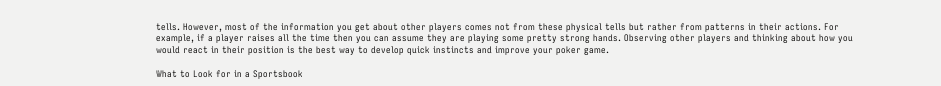tells. However, most of the information you get about other players comes not from these physical tells but rather from patterns in their actions. For example, if a player raises all the time then you can assume they are playing some pretty strong hands. Observing other players and thinking about how you would react in their position is the best way to develop quick instincts and improve your poker game.

What to Look for in a Sportsbook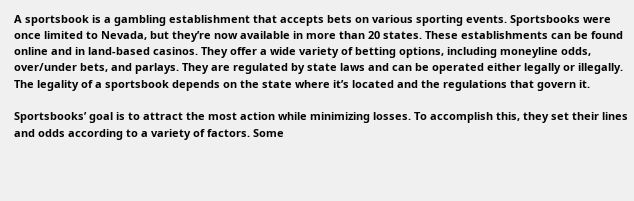A sportsbook is a gambling establishment that accepts bets on various sporting events. Sportsbooks were once limited to Nevada, but they’re now available in more than 20 states. These establishments can be found online and in land-based casinos. They offer a wide variety of betting options, including moneyline odds, over/under bets, and parlays. They are regulated by state laws and can be operated either legally or illegally. The legality of a sportsbook depends on the state where it’s located and the regulations that govern it.

Sportsbooks’ goal is to attract the most action while minimizing losses. To accomplish this, they set their lines and odds according to a variety of factors. Some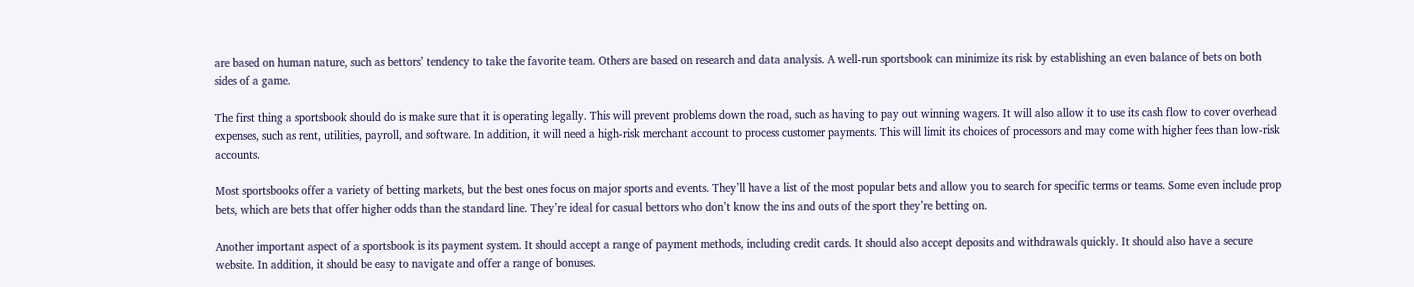are based on human nature, such as bettors’ tendency to take the favorite team. Others are based on research and data analysis. A well-run sportsbook can minimize its risk by establishing an even balance of bets on both sides of a game.

The first thing a sportsbook should do is make sure that it is operating legally. This will prevent problems down the road, such as having to pay out winning wagers. It will also allow it to use its cash flow to cover overhead expenses, such as rent, utilities, payroll, and software. In addition, it will need a high-risk merchant account to process customer payments. This will limit its choices of processors and may come with higher fees than low-risk accounts.

Most sportsbooks offer a variety of betting markets, but the best ones focus on major sports and events. They’ll have a list of the most popular bets and allow you to search for specific terms or teams. Some even include prop bets, which are bets that offer higher odds than the standard line. They’re ideal for casual bettors who don’t know the ins and outs of the sport they’re betting on.

Another important aspect of a sportsbook is its payment system. It should accept a range of payment methods, including credit cards. It should also accept deposits and withdrawals quickly. It should also have a secure website. In addition, it should be easy to navigate and offer a range of bonuses.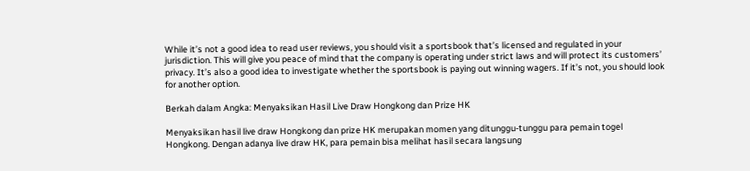While it’s not a good idea to read user reviews, you should visit a sportsbook that’s licensed and regulated in your jurisdiction. This will give you peace of mind that the company is operating under strict laws and will protect its customers’ privacy. It’s also a good idea to investigate whether the sportsbook is paying out winning wagers. If it’s not, you should look for another option.

Berkah dalam Angka: Menyaksikan Hasil Live Draw Hongkong dan Prize HK

Menyaksikan hasil live draw Hongkong dan prize HK merupakan momen yang ditunggu-tunggu para pemain togel Hongkong. Dengan adanya live draw HK, para pemain bisa melihat hasil secara langsung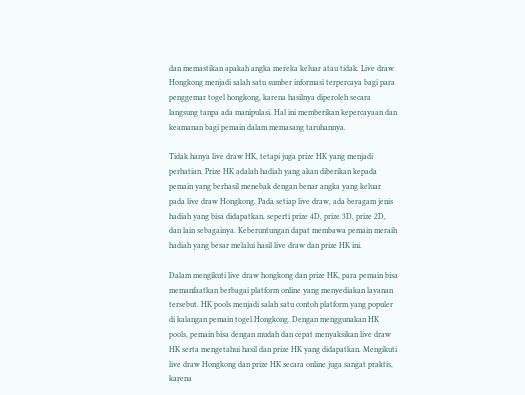dan memastikan apakah angka mereka keluar atau tidak. Live draw Hongkong menjadi salah satu sumber informasi terpercaya bagi para penggemar togel hongkong, karena hasilnya diperoleh secara langsung tanpa ada manipulasi. Hal ini memberikan kepercayaan dan keamanan bagi pemain dalam memasang taruhannya.

Tidak hanya live draw HK, tetapi juga prize HK yang menjadi perhatian. Prize HK adalah hadiah yang akan diberikan kepada pemain yang berhasil menebak dengan benar angka yang keluar pada live draw Hongkong. Pada setiap live draw, ada beragam jenis hadiah yang bisa didapatkan, seperti prize 4D, prize 3D, prize 2D, dan lain sebagainya. Keberuntungan dapat membawa pemain meraih hadiah yang besar melalui hasil live draw dan prize HK ini.

Dalam mengikuti live draw hongkong dan prize HK, para pemain bisa memanfaatkan berbagai platform online yang menyediakan layanan tersebut. HK pools menjadi salah satu contoh platform yang populer di kalangan pemain togel Hongkong. Dengan menggunakan HK pools, pemain bisa dengan mudah dan cepat menyaksikan live draw HK serta mengetahui hasil dan prize HK yang didapatkan. Mengikuti live draw Hongkong dan prize HK secara online juga sangat praktis, karena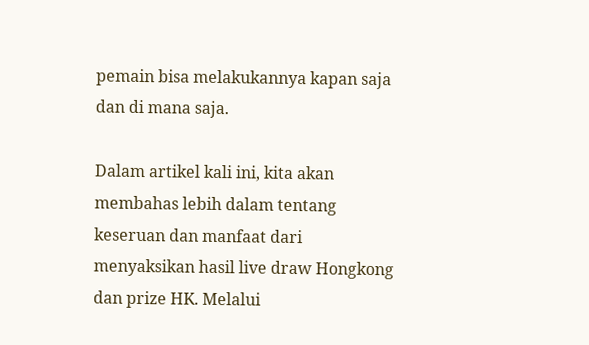pemain bisa melakukannya kapan saja dan di mana saja.

Dalam artikel kali ini, kita akan membahas lebih dalam tentang keseruan dan manfaat dari menyaksikan hasil live draw Hongkong dan prize HK. Melalui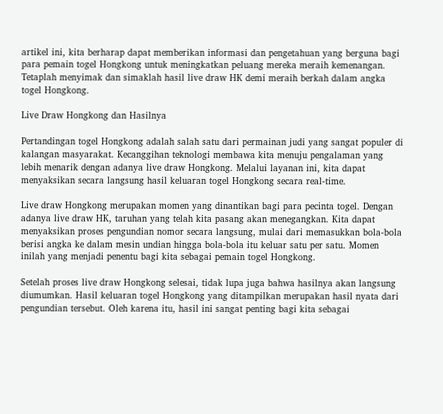artikel ini, kita berharap dapat memberikan informasi dan pengetahuan yang berguna bagi para pemain togel Hongkong untuk meningkatkan peluang mereka meraih kemenangan. Tetaplah menyimak dan simaklah hasil live draw HK demi meraih berkah dalam angka togel Hongkong.

Live Draw Hongkong dan Hasilnya

Pertandingan togel Hongkong adalah salah satu dari permainan judi yang sangat populer di kalangan masyarakat. Kecanggihan teknologi membawa kita menuju pengalaman yang lebih menarik dengan adanya live draw Hongkong. Melalui layanan ini, kita dapat menyaksikan secara langsung hasil keluaran togel Hongkong secara real-time.

Live draw Hongkong merupakan momen yang dinantikan bagi para pecinta togel. Dengan adanya live draw HK, taruhan yang telah kita pasang akan menegangkan. Kita dapat menyaksikan proses pengundian nomor secara langsung, mulai dari memasukkan bola-bola berisi angka ke dalam mesin undian hingga bola-bola itu keluar satu per satu. Momen inilah yang menjadi penentu bagi kita sebagai pemain togel Hongkong.

Setelah proses live draw Hongkong selesai, tidak lupa juga bahwa hasilnya akan langsung diumumkan. Hasil keluaran togel Hongkong yang ditampilkan merupakan hasil nyata dari pengundian tersebut. Oleh karena itu, hasil ini sangat penting bagi kita sebagai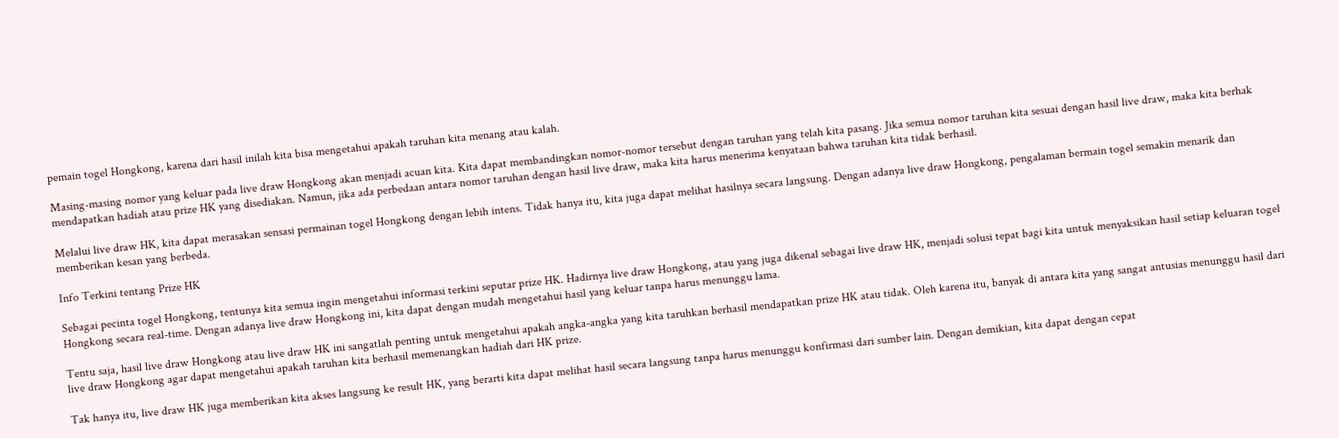pemain togel Hongkong, karena dari hasil inilah kita bisa mengetahui apakah taruhan kita menang atau kalah.

Masing-masing nomor yang keluar pada live draw Hongkong akan menjadi acuan kita. Kita dapat membandingkan nomor-nomor tersebut dengan taruhan yang telah kita pasang. Jika semua nomor taruhan kita sesuai dengan hasil live draw, maka kita berhak mendapatkan hadiah atau prize HK yang disediakan. Namun, jika ada perbedaan antara nomor taruhan dengan hasil live draw, maka kita harus menerima kenyataan bahwa taruhan kita tidak berhasil.

Melalui live draw HK, kita dapat merasakan sensasi permainan togel Hongkong dengan lebih intens. Tidak hanya itu, kita juga dapat melihat hasilnya secara langsung. Dengan adanya live draw Hongkong, pengalaman bermain togel semakin menarik dan memberikan kesan yang berbeda.

Info Terkini tentang Prize HK

Sebagai pecinta togel Hongkong, tentunya kita semua ingin mengetahui informasi terkini seputar prize HK. Hadirnya live draw Hongkong, atau yang juga dikenal sebagai live draw HK, menjadi solusi tepat bagi kita untuk menyaksikan hasil setiap keluaran togel Hongkong secara real-time. Dengan adanya live draw Hongkong ini, kita dapat dengan mudah mengetahui hasil yang keluar tanpa harus menunggu lama.

Tentu saja, hasil live draw Hongkong atau live draw HK ini sangatlah penting untuk mengetahui apakah angka-angka yang kita taruhkan berhasil mendapatkan prize HK atau tidak. Oleh karena itu, banyak di antara kita yang sangat antusias menunggu hasil dari live draw Hongkong agar dapat mengetahui apakah taruhan kita berhasil memenangkan hadiah dari HK prize.

Tak hanya itu, live draw HK juga memberikan kita akses langsung ke result HK, yang berarti kita dapat melihat hasil secara langsung tanpa harus menunggu konfirmasi dari sumber lain. Dengan demikian, kita dapat dengan cepat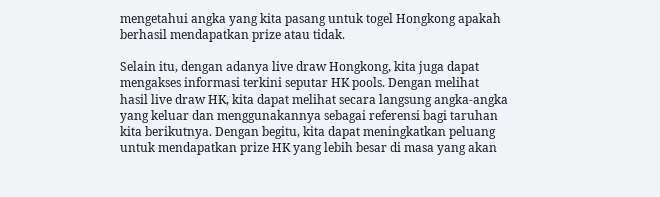mengetahui angka yang kita pasang untuk togel Hongkong apakah berhasil mendapatkan prize atau tidak.

Selain itu, dengan adanya live draw Hongkong, kita juga dapat mengakses informasi terkini seputar HK pools. Dengan melihat hasil live draw HK, kita dapat melihat secara langsung angka-angka yang keluar dan menggunakannya sebagai referensi bagi taruhan kita berikutnya. Dengan begitu, kita dapat meningkatkan peluang untuk mendapatkan prize HK yang lebih besar di masa yang akan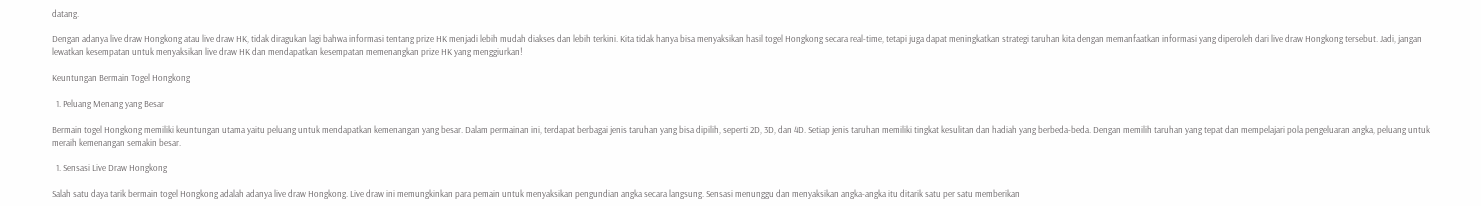datang.

Dengan adanya live draw Hongkong atau live draw HK, tidak diragukan lagi bahwa informasi tentang prize HK menjadi lebih mudah diakses dan lebih terkini. Kita tidak hanya bisa menyaksikan hasil togel Hongkong secara real-time, tetapi juga dapat meningkatkan strategi taruhan kita dengan memanfaatkan informasi yang diperoleh dari live draw Hongkong tersebut. Jadi, jangan lewatkan kesempatan untuk menyaksikan live draw HK dan mendapatkan kesempatan memenangkan prize HK yang menggiurkan!

Keuntungan Bermain Togel Hongkong

  1. Peluang Menang yang Besar

Bermain togel Hongkong memiliki keuntungan utama yaitu peluang untuk mendapatkan kemenangan yang besar. Dalam permainan ini, terdapat berbagai jenis taruhan yang bisa dipilih, seperti 2D, 3D, dan 4D. Setiap jenis taruhan memiliki tingkat kesulitan dan hadiah yang berbeda-beda. Dengan memilih taruhan yang tepat dan mempelajari pola pengeluaran angka, peluang untuk meraih kemenangan semakin besar.

  1. Sensasi Live Draw Hongkong

Salah satu daya tarik bermain togel Hongkong adalah adanya live draw Hongkong. Live draw ini memungkinkan para pemain untuk menyaksikan pengundian angka secara langsung. Sensasi menunggu dan menyaksikan angka-angka itu ditarik satu per satu memberikan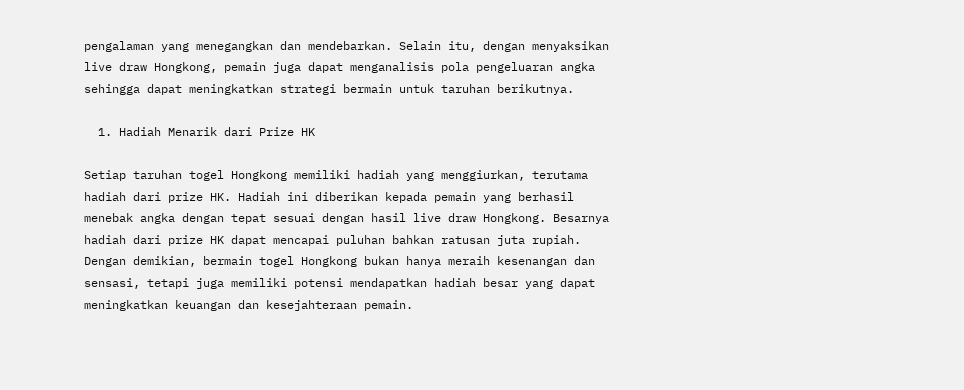pengalaman yang menegangkan dan mendebarkan. Selain itu, dengan menyaksikan live draw Hongkong, pemain juga dapat menganalisis pola pengeluaran angka sehingga dapat meningkatkan strategi bermain untuk taruhan berikutnya.

  1. Hadiah Menarik dari Prize HK

Setiap taruhan togel Hongkong memiliki hadiah yang menggiurkan, terutama hadiah dari prize HK. Hadiah ini diberikan kepada pemain yang berhasil menebak angka dengan tepat sesuai dengan hasil live draw Hongkong. Besarnya hadiah dari prize HK dapat mencapai puluhan bahkan ratusan juta rupiah. Dengan demikian, bermain togel Hongkong bukan hanya meraih kesenangan dan sensasi, tetapi juga memiliki potensi mendapatkan hadiah besar yang dapat meningkatkan keuangan dan kesejahteraan pemain.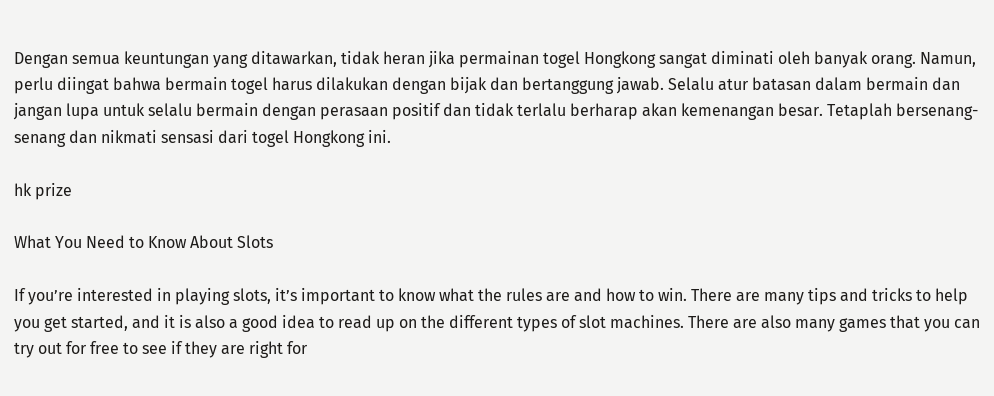Dengan semua keuntungan yang ditawarkan, tidak heran jika permainan togel Hongkong sangat diminati oleh banyak orang. Namun, perlu diingat bahwa bermain togel harus dilakukan dengan bijak dan bertanggung jawab. Selalu atur batasan dalam bermain dan jangan lupa untuk selalu bermain dengan perasaan positif dan tidak terlalu berharap akan kemenangan besar. Tetaplah bersenang-senang dan nikmati sensasi dari togel Hongkong ini.

hk prize

What You Need to Know About Slots

If you’re interested in playing slots, it’s important to know what the rules are and how to win. There are many tips and tricks to help you get started, and it is also a good idea to read up on the different types of slot machines. There are also many games that you can try out for free to see if they are right for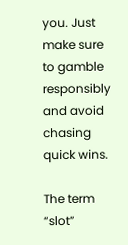you. Just make sure to gamble responsibly and avoid chasing quick wins.

The term “slot”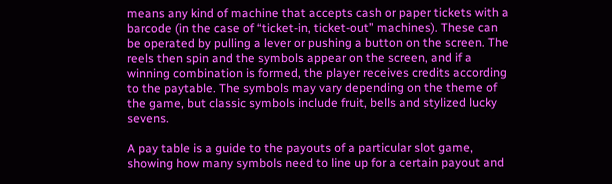means any kind of machine that accepts cash or paper tickets with a barcode (in the case of “ticket-in, ticket-out” machines). These can be operated by pulling a lever or pushing a button on the screen. The reels then spin and the symbols appear on the screen, and if a winning combination is formed, the player receives credits according to the paytable. The symbols may vary depending on the theme of the game, but classic symbols include fruit, bells and stylized lucky sevens.

A pay table is a guide to the payouts of a particular slot game, showing how many symbols need to line up for a certain payout and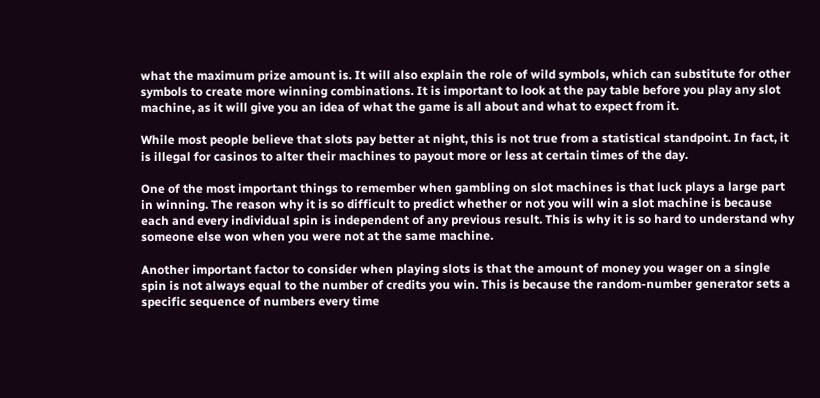what the maximum prize amount is. It will also explain the role of wild symbols, which can substitute for other symbols to create more winning combinations. It is important to look at the pay table before you play any slot machine, as it will give you an idea of what the game is all about and what to expect from it.

While most people believe that slots pay better at night, this is not true from a statistical standpoint. In fact, it is illegal for casinos to alter their machines to payout more or less at certain times of the day.

One of the most important things to remember when gambling on slot machines is that luck plays a large part in winning. The reason why it is so difficult to predict whether or not you will win a slot machine is because each and every individual spin is independent of any previous result. This is why it is so hard to understand why someone else won when you were not at the same machine.

Another important factor to consider when playing slots is that the amount of money you wager on a single spin is not always equal to the number of credits you win. This is because the random-number generator sets a specific sequence of numbers every time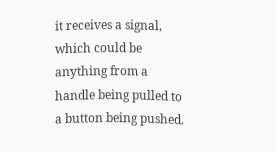it receives a signal, which could be anything from a handle being pulled to a button being pushed.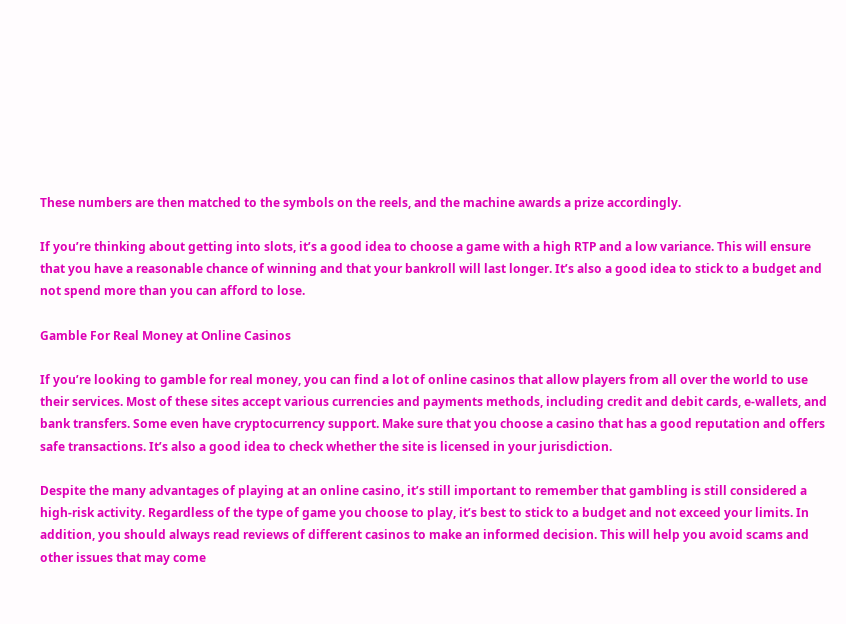These numbers are then matched to the symbols on the reels, and the machine awards a prize accordingly.

If you’re thinking about getting into slots, it’s a good idea to choose a game with a high RTP and a low variance. This will ensure that you have a reasonable chance of winning and that your bankroll will last longer. It’s also a good idea to stick to a budget and not spend more than you can afford to lose.

Gamble For Real Money at Online Casinos

If you’re looking to gamble for real money, you can find a lot of online casinos that allow players from all over the world to use their services. Most of these sites accept various currencies and payments methods, including credit and debit cards, e-wallets, and bank transfers. Some even have cryptocurrency support. Make sure that you choose a casino that has a good reputation and offers safe transactions. It’s also a good idea to check whether the site is licensed in your jurisdiction.

Despite the many advantages of playing at an online casino, it’s still important to remember that gambling is still considered a high-risk activity. Regardless of the type of game you choose to play, it’s best to stick to a budget and not exceed your limits. In addition, you should always read reviews of different casinos to make an informed decision. This will help you avoid scams and other issues that may come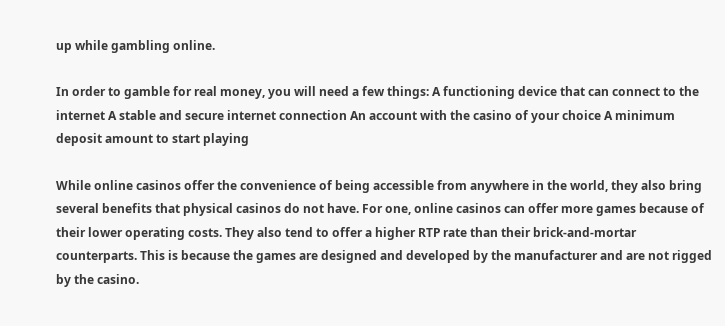up while gambling online.

In order to gamble for real money, you will need a few things: A functioning device that can connect to the internet A stable and secure internet connection An account with the casino of your choice A minimum deposit amount to start playing

While online casinos offer the convenience of being accessible from anywhere in the world, they also bring several benefits that physical casinos do not have. For one, online casinos can offer more games because of their lower operating costs. They also tend to offer a higher RTP rate than their brick-and-mortar counterparts. This is because the games are designed and developed by the manufacturer and are not rigged by the casino.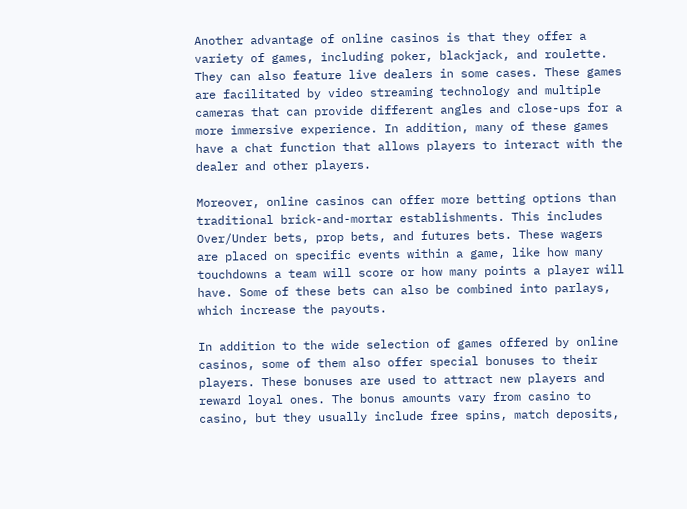Another advantage of online casinos is that they offer a variety of games, including poker, blackjack, and roulette. They can also feature live dealers in some cases. These games are facilitated by video streaming technology and multiple cameras that can provide different angles and close-ups for a more immersive experience. In addition, many of these games have a chat function that allows players to interact with the dealer and other players.

Moreover, online casinos can offer more betting options than traditional brick-and-mortar establishments. This includes Over/Under bets, prop bets, and futures bets. These wagers are placed on specific events within a game, like how many touchdowns a team will score or how many points a player will have. Some of these bets can also be combined into parlays, which increase the payouts.

In addition to the wide selection of games offered by online casinos, some of them also offer special bonuses to their players. These bonuses are used to attract new players and reward loyal ones. The bonus amounts vary from casino to casino, but they usually include free spins, match deposits,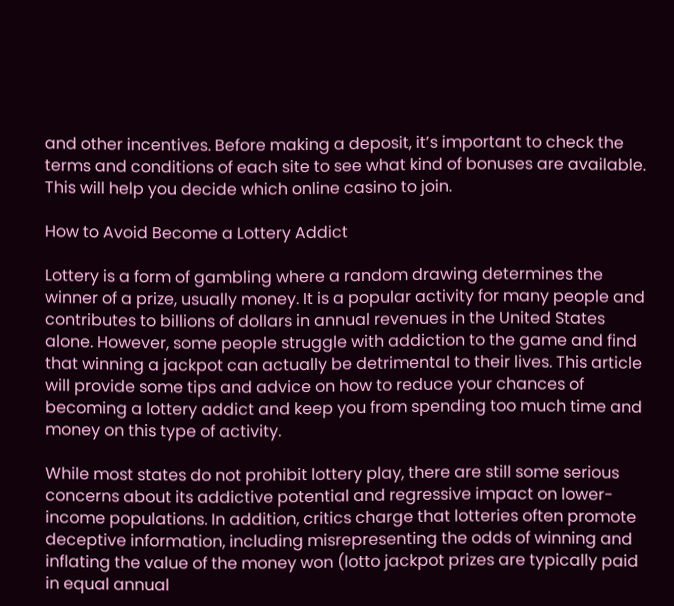and other incentives. Before making a deposit, it’s important to check the terms and conditions of each site to see what kind of bonuses are available. This will help you decide which online casino to join.

How to Avoid Become a Lottery Addict

Lottery is a form of gambling where a random drawing determines the winner of a prize, usually money. It is a popular activity for many people and contributes to billions of dollars in annual revenues in the United States alone. However, some people struggle with addiction to the game and find that winning a jackpot can actually be detrimental to their lives. This article will provide some tips and advice on how to reduce your chances of becoming a lottery addict and keep you from spending too much time and money on this type of activity.

While most states do not prohibit lottery play, there are still some serious concerns about its addictive potential and regressive impact on lower-income populations. In addition, critics charge that lotteries often promote deceptive information, including misrepresenting the odds of winning and inflating the value of the money won (lotto jackpot prizes are typically paid in equal annual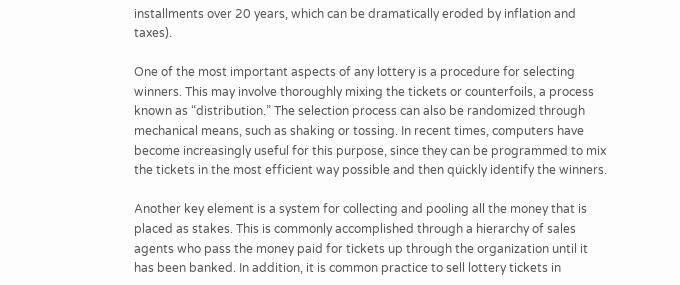installments over 20 years, which can be dramatically eroded by inflation and taxes).

One of the most important aspects of any lottery is a procedure for selecting winners. This may involve thoroughly mixing the tickets or counterfoils, a process known as “distribution.” The selection process can also be randomized through mechanical means, such as shaking or tossing. In recent times, computers have become increasingly useful for this purpose, since they can be programmed to mix the tickets in the most efficient way possible and then quickly identify the winners.

Another key element is a system for collecting and pooling all the money that is placed as stakes. This is commonly accomplished through a hierarchy of sales agents who pass the money paid for tickets up through the organization until it has been banked. In addition, it is common practice to sell lottery tickets in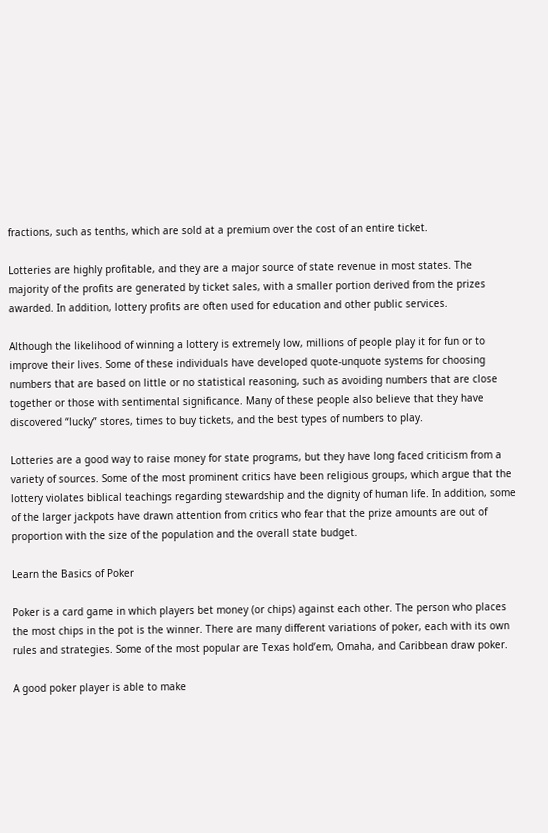fractions, such as tenths, which are sold at a premium over the cost of an entire ticket.

Lotteries are highly profitable, and they are a major source of state revenue in most states. The majority of the profits are generated by ticket sales, with a smaller portion derived from the prizes awarded. In addition, lottery profits are often used for education and other public services.

Although the likelihood of winning a lottery is extremely low, millions of people play it for fun or to improve their lives. Some of these individuals have developed quote-unquote systems for choosing numbers that are based on little or no statistical reasoning, such as avoiding numbers that are close together or those with sentimental significance. Many of these people also believe that they have discovered “lucky” stores, times to buy tickets, and the best types of numbers to play.

Lotteries are a good way to raise money for state programs, but they have long faced criticism from a variety of sources. Some of the most prominent critics have been religious groups, which argue that the lottery violates biblical teachings regarding stewardship and the dignity of human life. In addition, some of the larger jackpots have drawn attention from critics who fear that the prize amounts are out of proportion with the size of the population and the overall state budget.

Learn the Basics of Poker

Poker is a card game in which players bet money (or chips) against each other. The person who places the most chips in the pot is the winner. There are many different variations of poker, each with its own rules and strategies. Some of the most popular are Texas hold’em, Omaha, and Caribbean draw poker.

A good poker player is able to make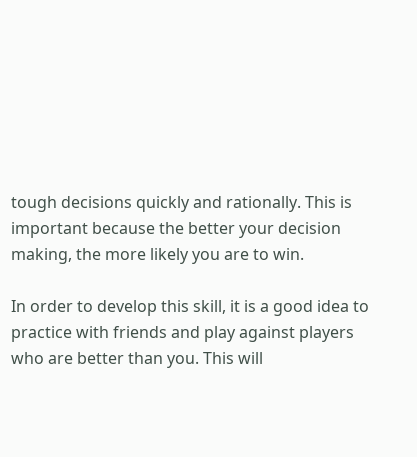tough decisions quickly and rationally. This is important because the better your decision making, the more likely you are to win.

In order to develop this skill, it is a good idea to practice with friends and play against players who are better than you. This will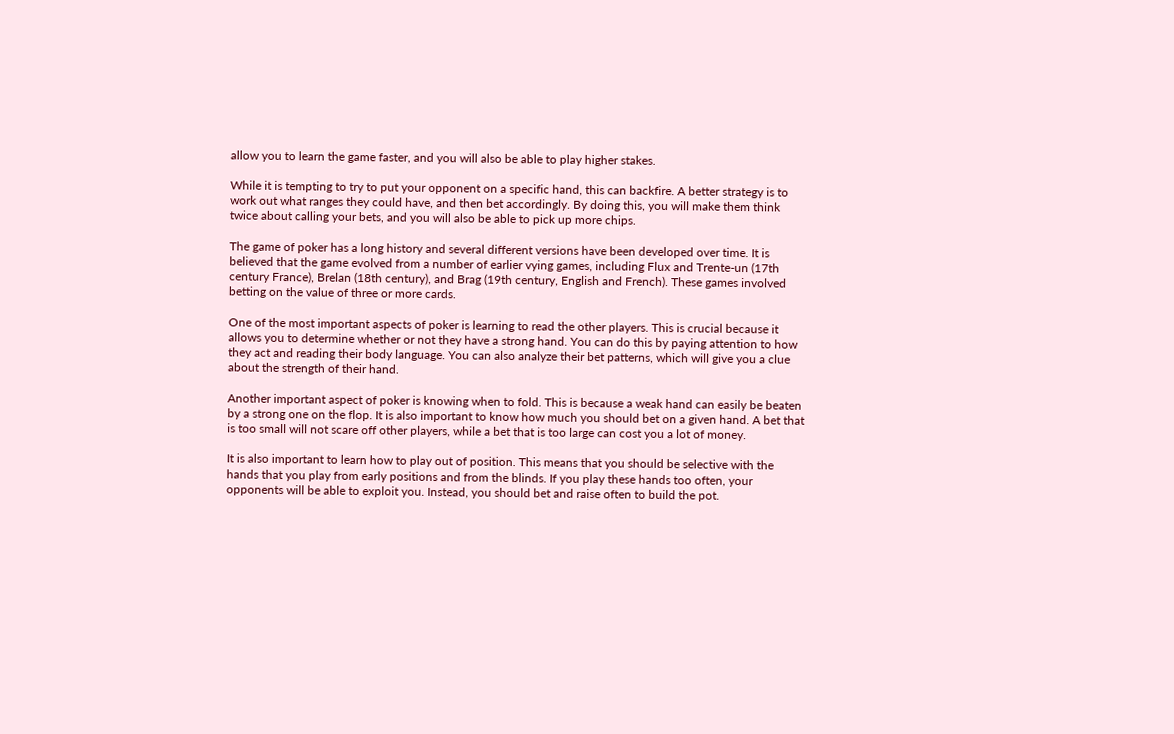allow you to learn the game faster, and you will also be able to play higher stakes.

While it is tempting to try to put your opponent on a specific hand, this can backfire. A better strategy is to work out what ranges they could have, and then bet accordingly. By doing this, you will make them think twice about calling your bets, and you will also be able to pick up more chips.

The game of poker has a long history and several different versions have been developed over time. It is believed that the game evolved from a number of earlier vying games, including Flux and Trente-un (17th century France), Brelan (18th century), and Brag (19th century, English and French). These games involved betting on the value of three or more cards.

One of the most important aspects of poker is learning to read the other players. This is crucial because it allows you to determine whether or not they have a strong hand. You can do this by paying attention to how they act and reading their body language. You can also analyze their bet patterns, which will give you a clue about the strength of their hand.

Another important aspect of poker is knowing when to fold. This is because a weak hand can easily be beaten by a strong one on the flop. It is also important to know how much you should bet on a given hand. A bet that is too small will not scare off other players, while a bet that is too large can cost you a lot of money.

It is also important to learn how to play out of position. This means that you should be selective with the hands that you play from early positions and from the blinds. If you play these hands too often, your opponents will be able to exploit you. Instead, you should bet and raise often to build the pot.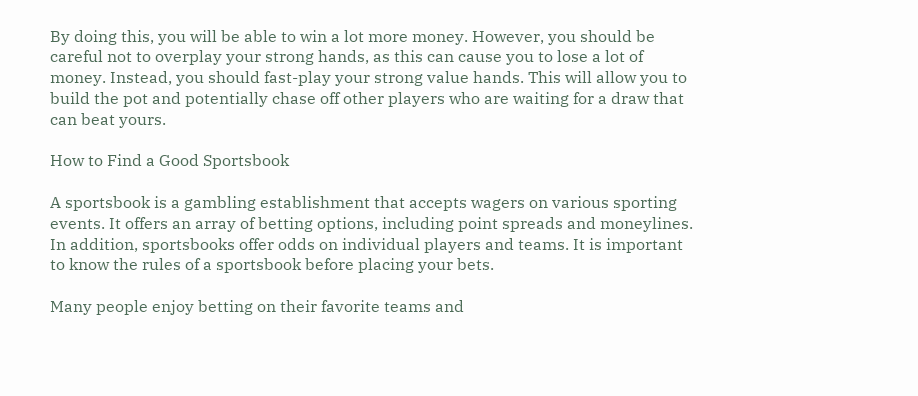By doing this, you will be able to win a lot more money. However, you should be careful not to overplay your strong hands, as this can cause you to lose a lot of money. Instead, you should fast-play your strong value hands. This will allow you to build the pot and potentially chase off other players who are waiting for a draw that can beat yours.

How to Find a Good Sportsbook

A sportsbook is a gambling establishment that accepts wagers on various sporting events. It offers an array of betting options, including point spreads and moneylines. In addition, sportsbooks offer odds on individual players and teams. It is important to know the rules of a sportsbook before placing your bets.

Many people enjoy betting on their favorite teams and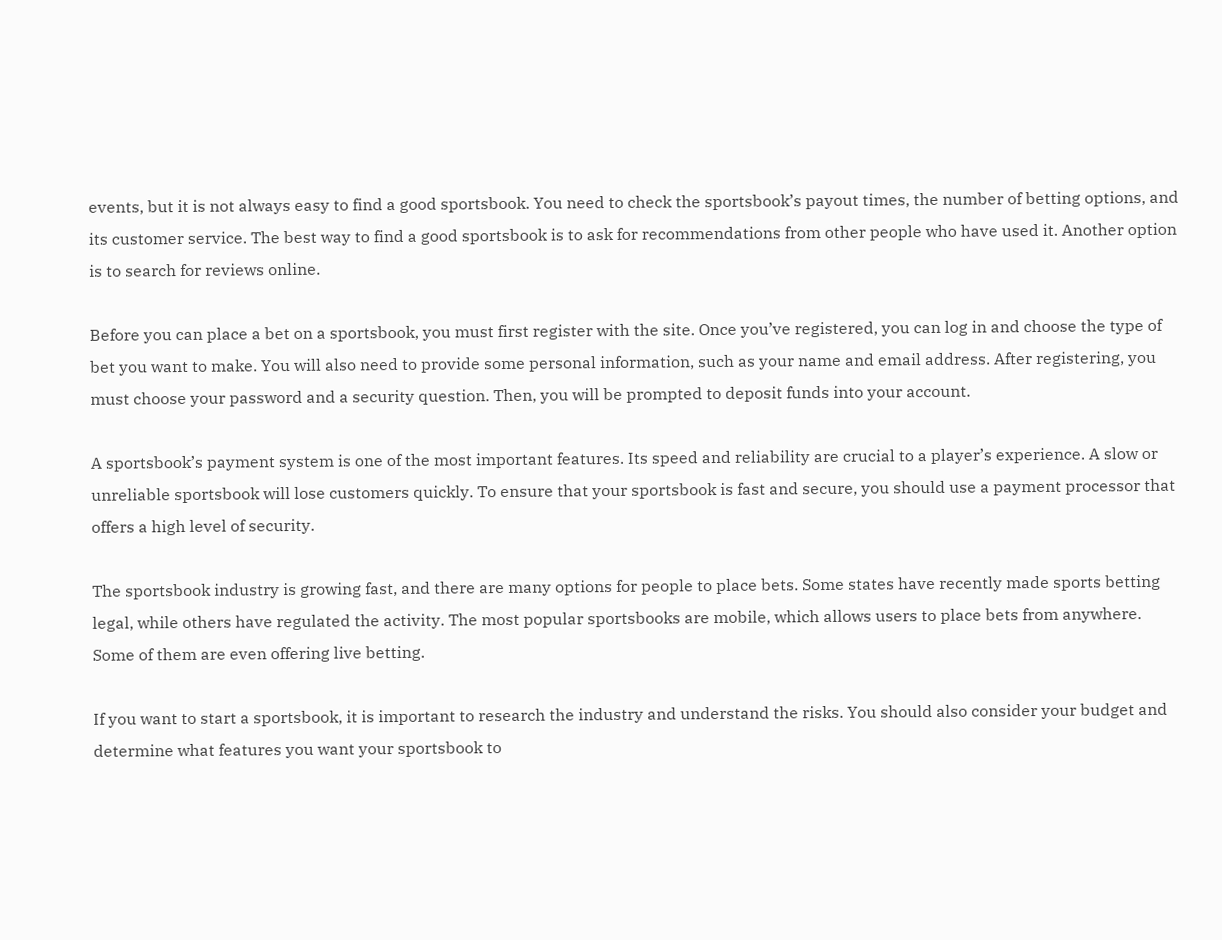events, but it is not always easy to find a good sportsbook. You need to check the sportsbook’s payout times, the number of betting options, and its customer service. The best way to find a good sportsbook is to ask for recommendations from other people who have used it. Another option is to search for reviews online.

Before you can place a bet on a sportsbook, you must first register with the site. Once you’ve registered, you can log in and choose the type of bet you want to make. You will also need to provide some personal information, such as your name and email address. After registering, you must choose your password and a security question. Then, you will be prompted to deposit funds into your account.

A sportsbook’s payment system is one of the most important features. Its speed and reliability are crucial to a player’s experience. A slow or unreliable sportsbook will lose customers quickly. To ensure that your sportsbook is fast and secure, you should use a payment processor that offers a high level of security.

The sportsbook industry is growing fast, and there are many options for people to place bets. Some states have recently made sports betting legal, while others have regulated the activity. The most popular sportsbooks are mobile, which allows users to place bets from anywhere. Some of them are even offering live betting.

If you want to start a sportsbook, it is important to research the industry and understand the risks. You should also consider your budget and determine what features you want your sportsbook to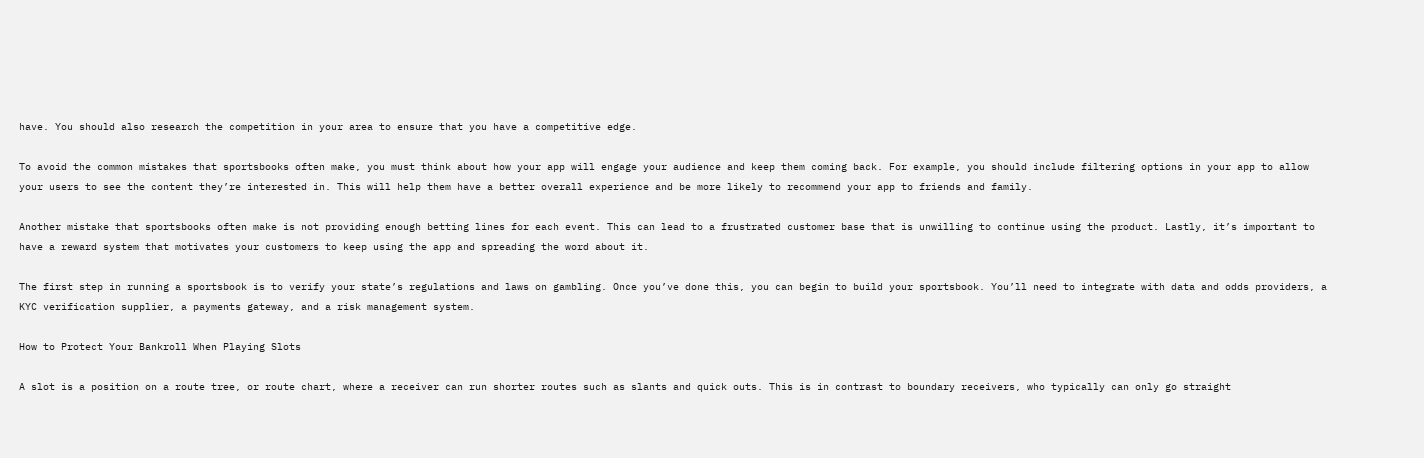have. You should also research the competition in your area to ensure that you have a competitive edge.

To avoid the common mistakes that sportsbooks often make, you must think about how your app will engage your audience and keep them coming back. For example, you should include filtering options in your app to allow your users to see the content they’re interested in. This will help them have a better overall experience and be more likely to recommend your app to friends and family.

Another mistake that sportsbooks often make is not providing enough betting lines for each event. This can lead to a frustrated customer base that is unwilling to continue using the product. Lastly, it’s important to have a reward system that motivates your customers to keep using the app and spreading the word about it.

The first step in running a sportsbook is to verify your state’s regulations and laws on gambling. Once you’ve done this, you can begin to build your sportsbook. You’ll need to integrate with data and odds providers, a KYC verification supplier, a payments gateway, and a risk management system.

How to Protect Your Bankroll When Playing Slots

A slot is a position on a route tree, or route chart, where a receiver can run shorter routes such as slants and quick outs. This is in contrast to boundary receivers, who typically can only go straight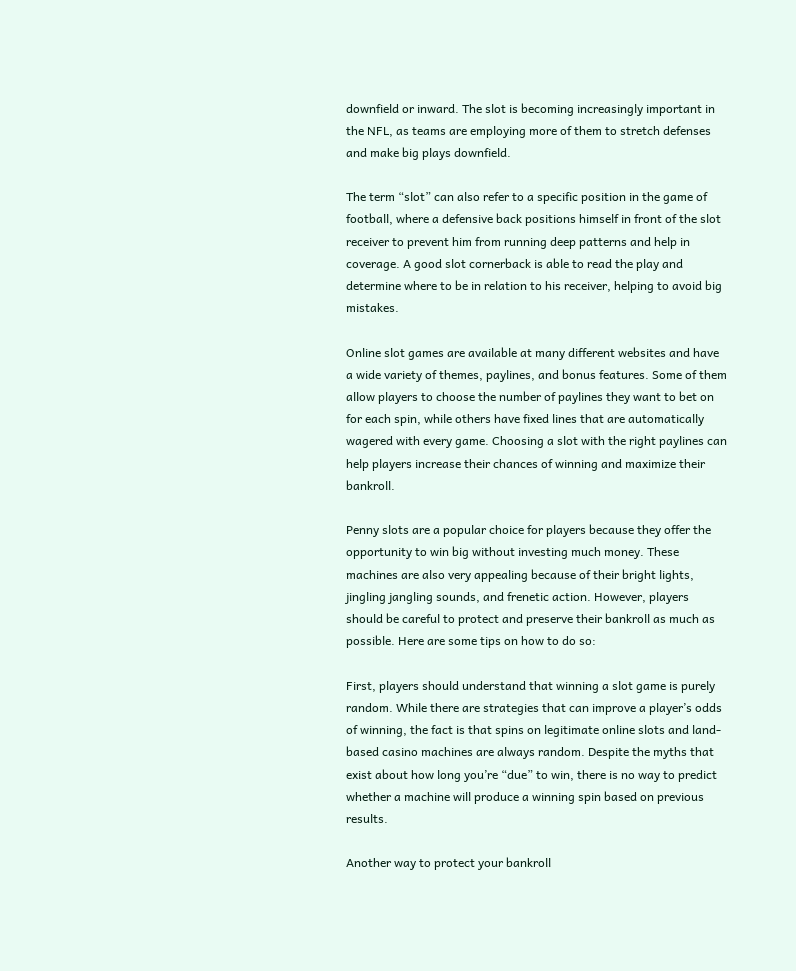downfield or inward. The slot is becoming increasingly important in the NFL, as teams are employing more of them to stretch defenses and make big plays downfield.

The term “slot” can also refer to a specific position in the game of football, where a defensive back positions himself in front of the slot receiver to prevent him from running deep patterns and help in coverage. A good slot cornerback is able to read the play and determine where to be in relation to his receiver, helping to avoid big mistakes.

Online slot games are available at many different websites and have a wide variety of themes, paylines, and bonus features. Some of them allow players to choose the number of paylines they want to bet on for each spin, while others have fixed lines that are automatically wagered with every game. Choosing a slot with the right paylines can help players increase their chances of winning and maximize their bankroll.

Penny slots are a popular choice for players because they offer the opportunity to win big without investing much money. These machines are also very appealing because of their bright lights, jingling jangling sounds, and frenetic action. However, players should be careful to protect and preserve their bankroll as much as possible. Here are some tips on how to do so:

First, players should understand that winning a slot game is purely random. While there are strategies that can improve a player’s odds of winning, the fact is that spins on legitimate online slots and land-based casino machines are always random. Despite the myths that exist about how long you’re “due” to win, there is no way to predict whether a machine will produce a winning spin based on previous results.

Another way to protect your bankroll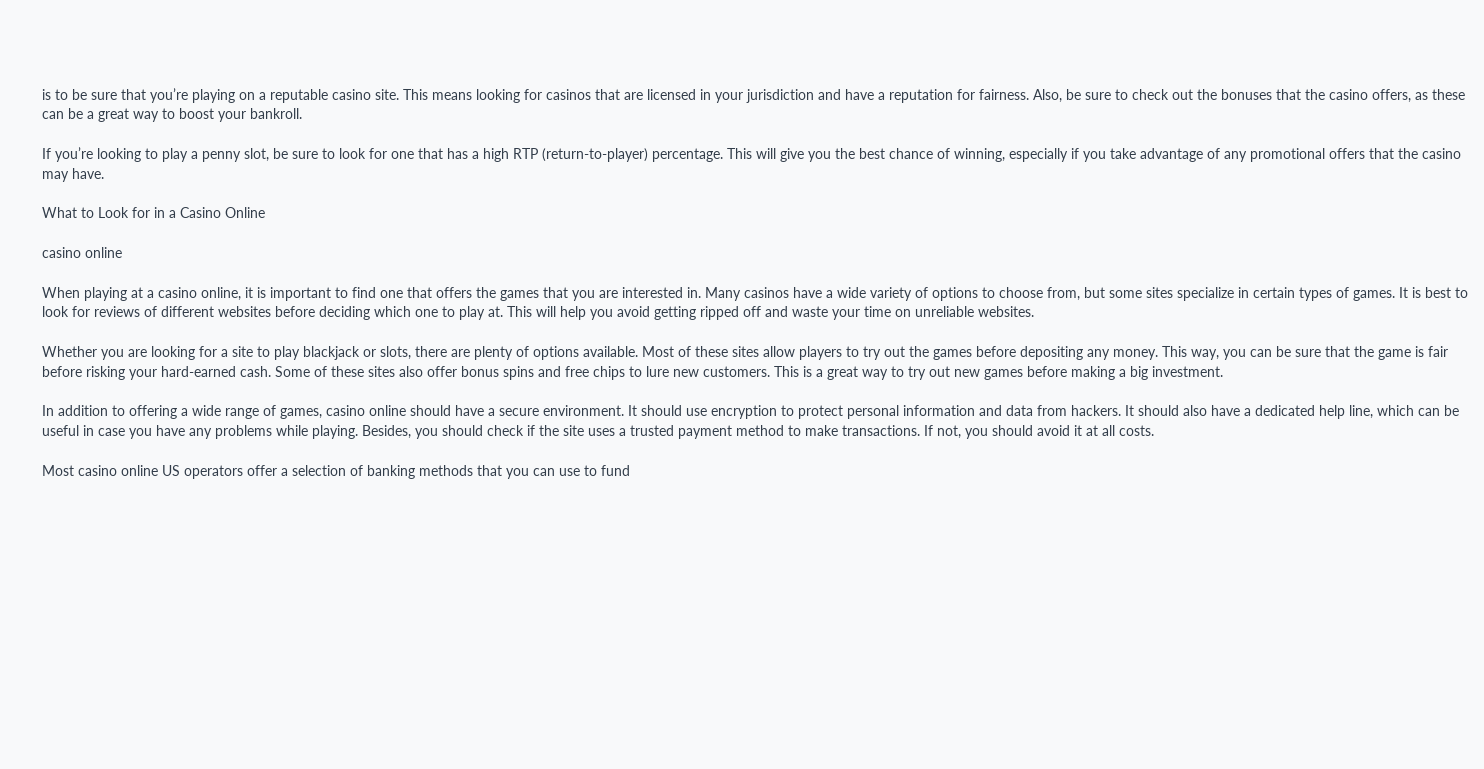is to be sure that you’re playing on a reputable casino site. This means looking for casinos that are licensed in your jurisdiction and have a reputation for fairness. Also, be sure to check out the bonuses that the casino offers, as these can be a great way to boost your bankroll.

If you’re looking to play a penny slot, be sure to look for one that has a high RTP (return-to-player) percentage. This will give you the best chance of winning, especially if you take advantage of any promotional offers that the casino may have.

What to Look for in a Casino Online

casino online

When playing at a casino online, it is important to find one that offers the games that you are interested in. Many casinos have a wide variety of options to choose from, but some sites specialize in certain types of games. It is best to look for reviews of different websites before deciding which one to play at. This will help you avoid getting ripped off and waste your time on unreliable websites.

Whether you are looking for a site to play blackjack or slots, there are plenty of options available. Most of these sites allow players to try out the games before depositing any money. This way, you can be sure that the game is fair before risking your hard-earned cash. Some of these sites also offer bonus spins and free chips to lure new customers. This is a great way to try out new games before making a big investment.

In addition to offering a wide range of games, casino online should have a secure environment. It should use encryption to protect personal information and data from hackers. It should also have a dedicated help line, which can be useful in case you have any problems while playing. Besides, you should check if the site uses a trusted payment method to make transactions. If not, you should avoid it at all costs.

Most casino online US operators offer a selection of banking methods that you can use to fund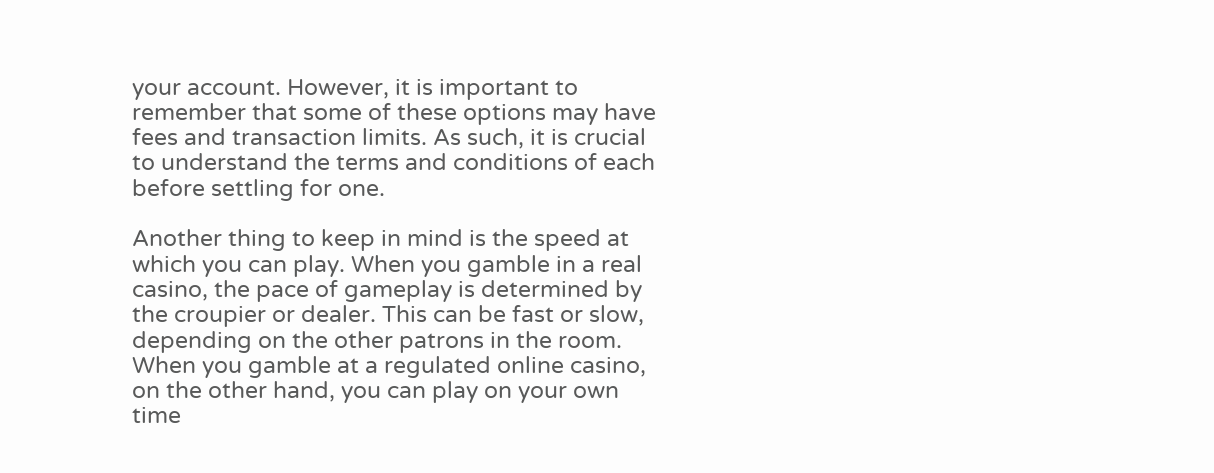your account. However, it is important to remember that some of these options may have fees and transaction limits. As such, it is crucial to understand the terms and conditions of each before settling for one.

Another thing to keep in mind is the speed at which you can play. When you gamble in a real casino, the pace of gameplay is determined by the croupier or dealer. This can be fast or slow, depending on the other patrons in the room. When you gamble at a regulated online casino, on the other hand, you can play on your own time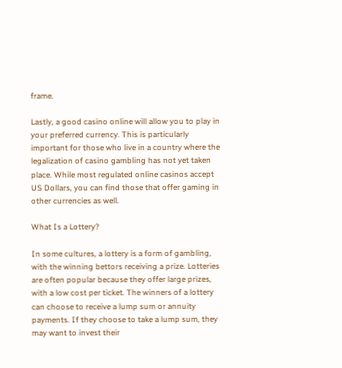frame.

Lastly, a good casino online will allow you to play in your preferred currency. This is particularly important for those who live in a country where the legalization of casino gambling has not yet taken place. While most regulated online casinos accept US Dollars, you can find those that offer gaming in other currencies as well.

What Is a Lottery?

In some cultures, a lottery is a form of gambling, with the winning bettors receiving a prize. Lotteries are often popular because they offer large prizes, with a low cost per ticket. The winners of a lottery can choose to receive a lump sum or annuity payments. If they choose to take a lump sum, they may want to invest their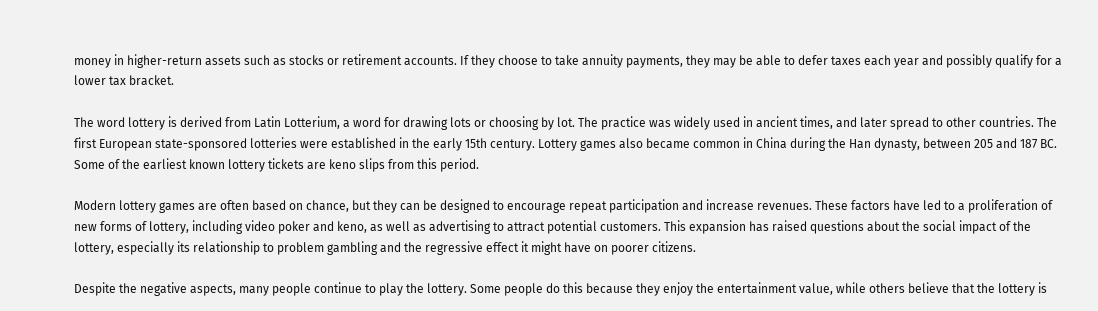money in higher-return assets such as stocks or retirement accounts. If they choose to take annuity payments, they may be able to defer taxes each year and possibly qualify for a lower tax bracket.

The word lottery is derived from Latin Lotterium, a word for drawing lots or choosing by lot. The practice was widely used in ancient times, and later spread to other countries. The first European state-sponsored lotteries were established in the early 15th century. Lottery games also became common in China during the Han dynasty, between 205 and 187 BC. Some of the earliest known lottery tickets are keno slips from this period.

Modern lottery games are often based on chance, but they can be designed to encourage repeat participation and increase revenues. These factors have led to a proliferation of new forms of lottery, including video poker and keno, as well as advertising to attract potential customers. This expansion has raised questions about the social impact of the lottery, especially its relationship to problem gambling and the regressive effect it might have on poorer citizens.

Despite the negative aspects, many people continue to play the lottery. Some people do this because they enjoy the entertainment value, while others believe that the lottery is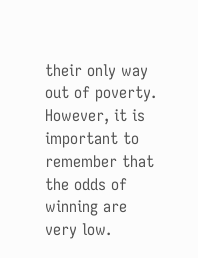their only way out of poverty. However, it is important to remember that the odds of winning are very low.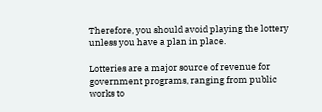Therefore, you should avoid playing the lottery unless you have a plan in place.

Lotteries are a major source of revenue for government programs, ranging from public works to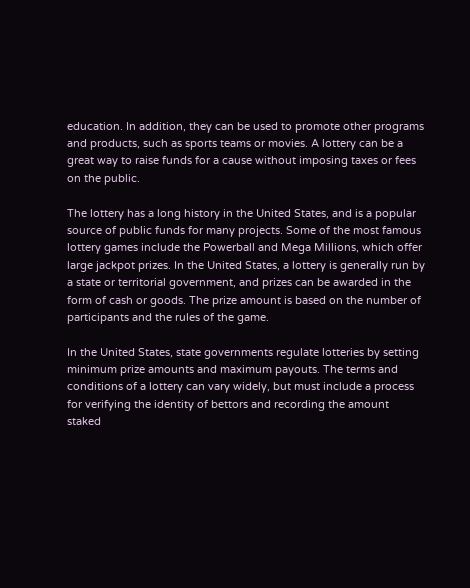education. In addition, they can be used to promote other programs and products, such as sports teams or movies. A lottery can be a great way to raise funds for a cause without imposing taxes or fees on the public.

The lottery has a long history in the United States, and is a popular source of public funds for many projects. Some of the most famous lottery games include the Powerball and Mega Millions, which offer large jackpot prizes. In the United States, a lottery is generally run by a state or territorial government, and prizes can be awarded in the form of cash or goods. The prize amount is based on the number of participants and the rules of the game.

In the United States, state governments regulate lotteries by setting minimum prize amounts and maximum payouts. The terms and conditions of a lottery can vary widely, but must include a process for verifying the identity of bettors and recording the amount staked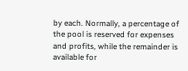by each. Normally, a percentage of the pool is reserved for expenses and profits, while the remainder is available for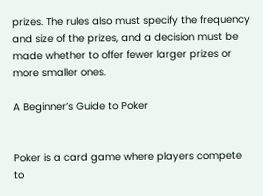prizes. The rules also must specify the frequency and size of the prizes, and a decision must be made whether to offer fewer larger prizes or more smaller ones.

A Beginner’s Guide to Poker


Poker is a card game where players compete to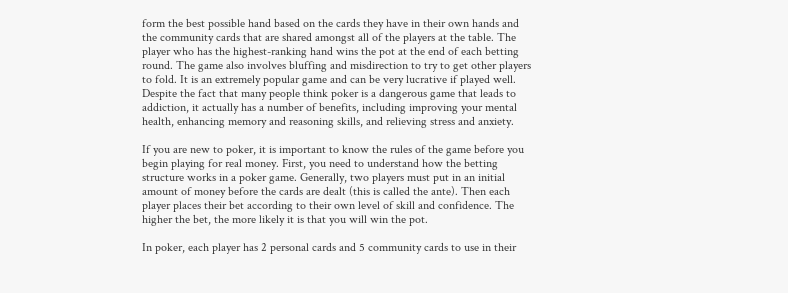form the best possible hand based on the cards they have in their own hands and the community cards that are shared amongst all of the players at the table. The player who has the highest-ranking hand wins the pot at the end of each betting round. The game also involves bluffing and misdirection to try to get other players to fold. It is an extremely popular game and can be very lucrative if played well. Despite the fact that many people think poker is a dangerous game that leads to addiction, it actually has a number of benefits, including improving your mental health, enhancing memory and reasoning skills, and relieving stress and anxiety.

If you are new to poker, it is important to know the rules of the game before you begin playing for real money. First, you need to understand how the betting structure works in a poker game. Generally, two players must put in an initial amount of money before the cards are dealt (this is called the ante). Then each player places their bet according to their own level of skill and confidence. The higher the bet, the more likely it is that you will win the pot.

In poker, each player has 2 personal cards and 5 community cards to use in their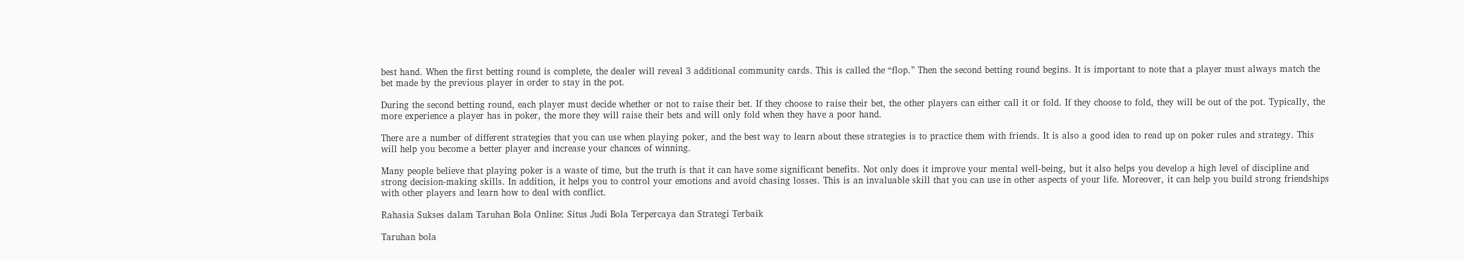best hand. When the first betting round is complete, the dealer will reveal 3 additional community cards. This is called the “flop.” Then the second betting round begins. It is important to note that a player must always match the bet made by the previous player in order to stay in the pot.

During the second betting round, each player must decide whether or not to raise their bet. If they choose to raise their bet, the other players can either call it or fold. If they choose to fold, they will be out of the pot. Typically, the more experience a player has in poker, the more they will raise their bets and will only fold when they have a poor hand.

There are a number of different strategies that you can use when playing poker, and the best way to learn about these strategies is to practice them with friends. It is also a good idea to read up on poker rules and strategy. This will help you become a better player and increase your chances of winning.

Many people believe that playing poker is a waste of time, but the truth is that it can have some significant benefits. Not only does it improve your mental well-being, but it also helps you develop a high level of discipline and strong decision-making skills. In addition, it helps you to control your emotions and avoid chasing losses. This is an invaluable skill that you can use in other aspects of your life. Moreover, it can help you build strong friendships with other players and learn how to deal with conflict.

Rahasia Sukses dalam Taruhan Bola Online: Situs Judi Bola Terpercaya dan Strategi Terbaik

Taruhan bola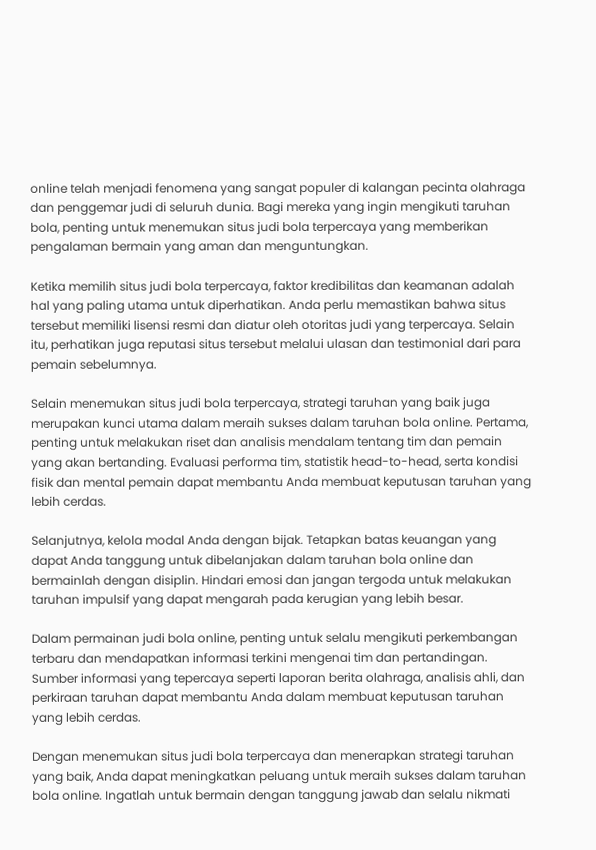online telah menjadi fenomena yang sangat populer di kalangan pecinta olahraga dan penggemar judi di seluruh dunia. Bagi mereka yang ingin mengikuti taruhan bola, penting untuk menemukan situs judi bola terpercaya yang memberikan pengalaman bermain yang aman dan menguntungkan.

Ketika memilih situs judi bola terpercaya, faktor kredibilitas dan keamanan adalah hal yang paling utama untuk diperhatikan. Anda perlu memastikan bahwa situs tersebut memiliki lisensi resmi dan diatur oleh otoritas judi yang terpercaya. Selain itu, perhatikan juga reputasi situs tersebut melalui ulasan dan testimonial dari para pemain sebelumnya.

Selain menemukan situs judi bola terpercaya, strategi taruhan yang baik juga merupakan kunci utama dalam meraih sukses dalam taruhan bola online. Pertama, penting untuk melakukan riset dan analisis mendalam tentang tim dan pemain yang akan bertanding. Evaluasi performa tim, statistik head-to-head, serta kondisi fisik dan mental pemain dapat membantu Anda membuat keputusan taruhan yang lebih cerdas.

Selanjutnya, kelola modal Anda dengan bijak. Tetapkan batas keuangan yang dapat Anda tanggung untuk dibelanjakan dalam taruhan bola online dan bermainlah dengan disiplin. Hindari emosi dan jangan tergoda untuk melakukan taruhan impulsif yang dapat mengarah pada kerugian yang lebih besar.

Dalam permainan judi bola online, penting untuk selalu mengikuti perkembangan terbaru dan mendapatkan informasi terkini mengenai tim dan pertandingan. Sumber informasi yang tepercaya seperti laporan berita olahraga, analisis ahli, dan perkiraan taruhan dapat membantu Anda dalam membuat keputusan taruhan yang lebih cerdas.

Dengan menemukan situs judi bola terpercaya dan menerapkan strategi taruhan yang baik, Anda dapat meningkatkan peluang untuk meraih sukses dalam taruhan bola online. Ingatlah untuk bermain dengan tanggung jawab dan selalu nikmati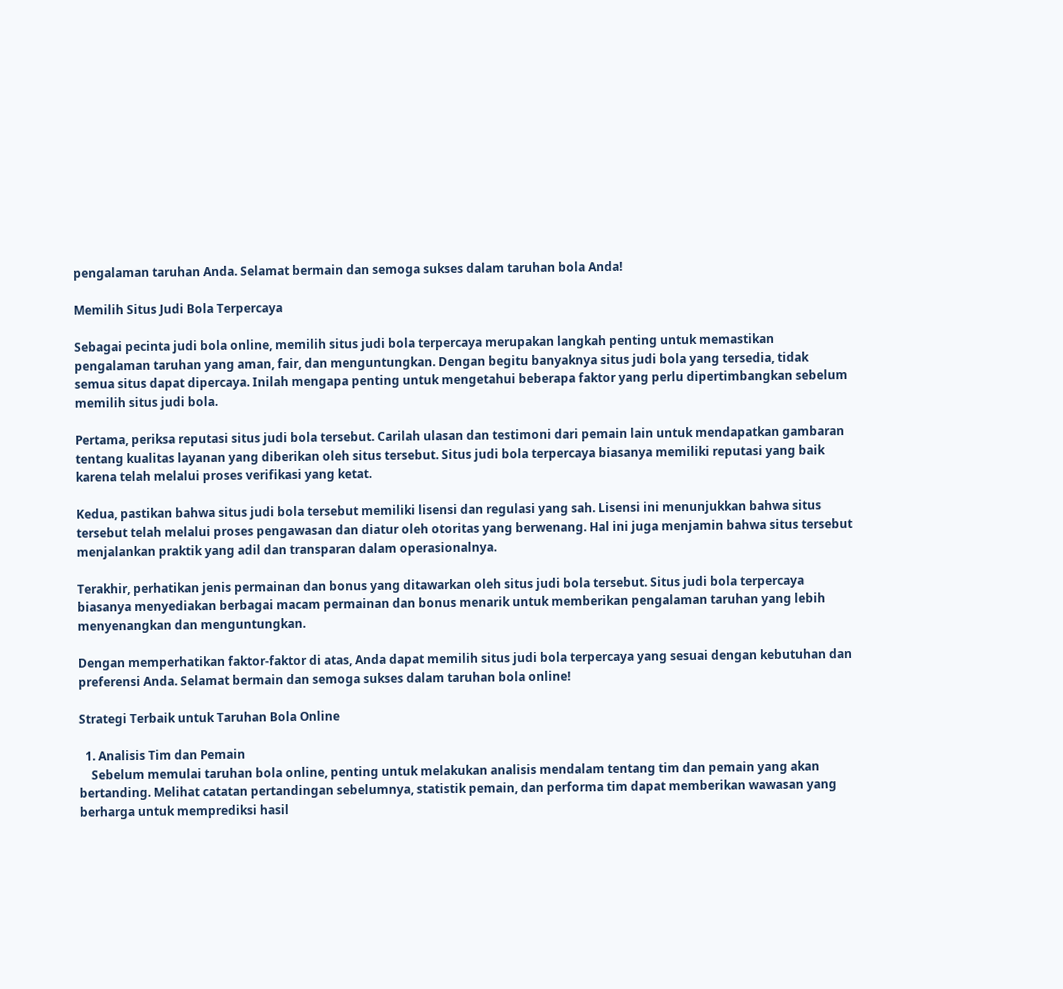pengalaman taruhan Anda. Selamat bermain dan semoga sukses dalam taruhan bola Anda!

Memilih Situs Judi Bola Terpercaya

Sebagai pecinta judi bola online, memilih situs judi bola terpercaya merupakan langkah penting untuk memastikan pengalaman taruhan yang aman, fair, dan menguntungkan. Dengan begitu banyaknya situs judi bola yang tersedia, tidak semua situs dapat dipercaya. Inilah mengapa penting untuk mengetahui beberapa faktor yang perlu dipertimbangkan sebelum memilih situs judi bola.

Pertama, periksa reputasi situs judi bola tersebut. Carilah ulasan dan testimoni dari pemain lain untuk mendapatkan gambaran tentang kualitas layanan yang diberikan oleh situs tersebut. Situs judi bola terpercaya biasanya memiliki reputasi yang baik karena telah melalui proses verifikasi yang ketat.

Kedua, pastikan bahwa situs judi bola tersebut memiliki lisensi dan regulasi yang sah. Lisensi ini menunjukkan bahwa situs tersebut telah melalui proses pengawasan dan diatur oleh otoritas yang berwenang. Hal ini juga menjamin bahwa situs tersebut menjalankan praktik yang adil dan transparan dalam operasionalnya.

Terakhir, perhatikan jenis permainan dan bonus yang ditawarkan oleh situs judi bola tersebut. Situs judi bola terpercaya biasanya menyediakan berbagai macam permainan dan bonus menarik untuk memberikan pengalaman taruhan yang lebih menyenangkan dan menguntungkan.

Dengan memperhatikan faktor-faktor di atas, Anda dapat memilih situs judi bola terpercaya yang sesuai dengan kebutuhan dan preferensi Anda. Selamat bermain dan semoga sukses dalam taruhan bola online!

Strategi Terbaik untuk Taruhan Bola Online

  1. Analisis Tim dan Pemain
    Sebelum memulai taruhan bola online, penting untuk melakukan analisis mendalam tentang tim dan pemain yang akan bertanding. Melihat catatan pertandingan sebelumnya, statistik pemain, dan performa tim dapat memberikan wawasan yang berharga untuk memprediksi hasil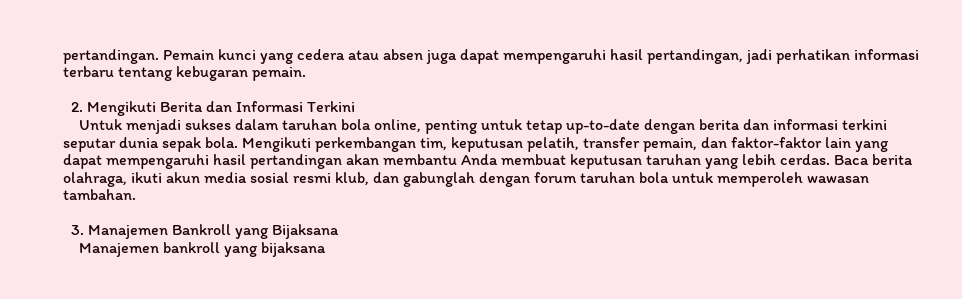pertandingan. Pemain kunci yang cedera atau absen juga dapat mempengaruhi hasil pertandingan, jadi perhatikan informasi terbaru tentang kebugaran pemain.

  2. Mengikuti Berita dan Informasi Terkini
    Untuk menjadi sukses dalam taruhan bola online, penting untuk tetap up-to-date dengan berita dan informasi terkini seputar dunia sepak bola. Mengikuti perkembangan tim, keputusan pelatih, transfer pemain, dan faktor-faktor lain yang dapat mempengaruhi hasil pertandingan akan membantu Anda membuat keputusan taruhan yang lebih cerdas. Baca berita olahraga, ikuti akun media sosial resmi klub, dan gabunglah dengan forum taruhan bola untuk memperoleh wawasan tambahan.

  3. Manajemen Bankroll yang Bijaksana
    Manajemen bankroll yang bijaksana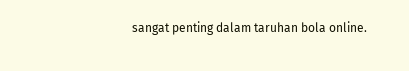sangat penting dalam taruhan bola online.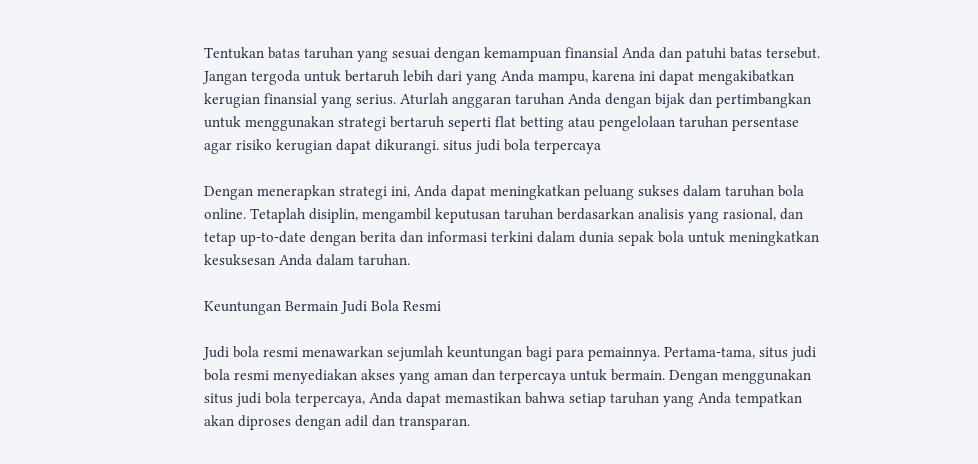Tentukan batas taruhan yang sesuai dengan kemampuan finansial Anda dan patuhi batas tersebut. Jangan tergoda untuk bertaruh lebih dari yang Anda mampu, karena ini dapat mengakibatkan kerugian finansial yang serius. Aturlah anggaran taruhan Anda dengan bijak dan pertimbangkan untuk menggunakan strategi bertaruh seperti flat betting atau pengelolaan taruhan persentase agar risiko kerugian dapat dikurangi. situs judi bola terpercaya

Dengan menerapkan strategi ini, Anda dapat meningkatkan peluang sukses dalam taruhan bola online. Tetaplah disiplin, mengambil keputusan taruhan berdasarkan analisis yang rasional, dan tetap up-to-date dengan berita dan informasi terkini dalam dunia sepak bola untuk meningkatkan kesuksesan Anda dalam taruhan.

Keuntungan Bermain Judi Bola Resmi

Judi bola resmi menawarkan sejumlah keuntungan bagi para pemainnya. Pertama-tama, situs judi bola resmi menyediakan akses yang aman dan terpercaya untuk bermain. Dengan menggunakan situs judi bola terpercaya, Anda dapat memastikan bahwa setiap taruhan yang Anda tempatkan akan diproses dengan adil dan transparan.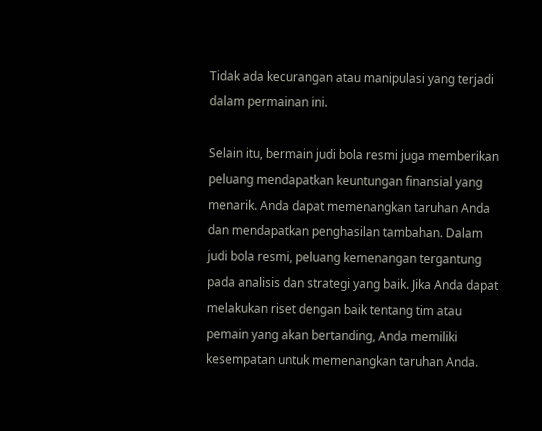Tidak ada kecurangan atau manipulasi yang terjadi dalam permainan ini.

Selain itu, bermain judi bola resmi juga memberikan peluang mendapatkan keuntungan finansial yang menarik. Anda dapat memenangkan taruhan Anda dan mendapatkan penghasilan tambahan. Dalam judi bola resmi, peluang kemenangan tergantung pada analisis dan strategi yang baik. Jika Anda dapat melakukan riset dengan baik tentang tim atau pemain yang akan bertanding, Anda memiliki kesempatan untuk memenangkan taruhan Anda.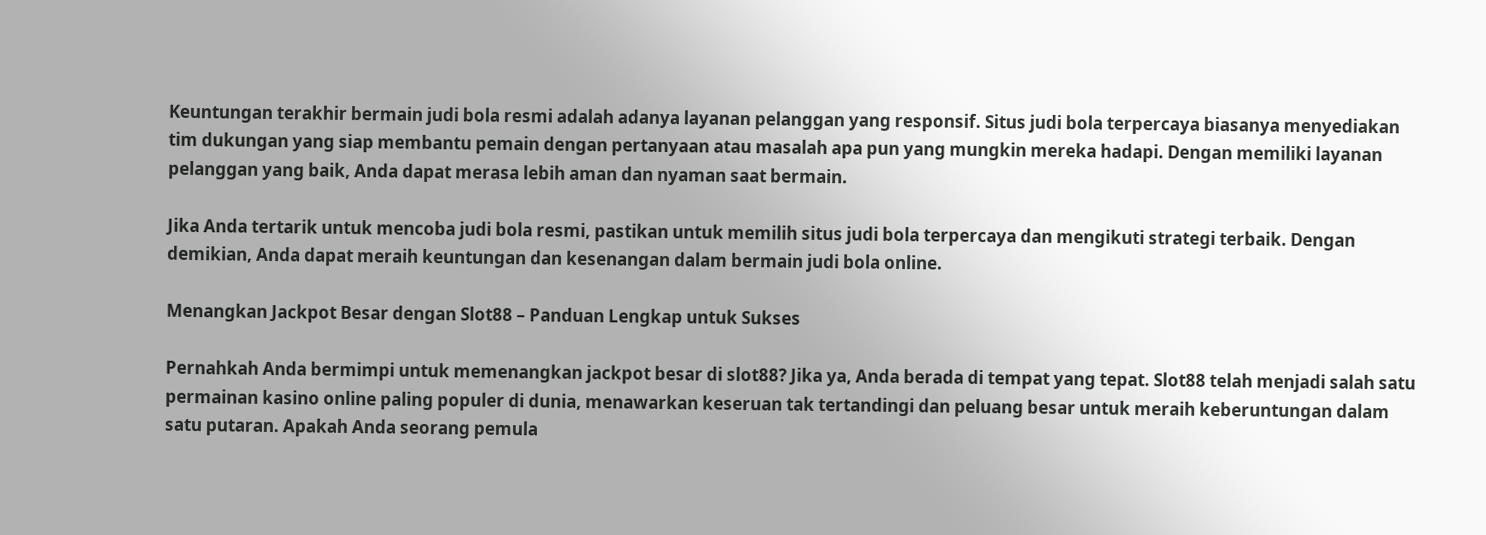Keuntungan terakhir bermain judi bola resmi adalah adanya layanan pelanggan yang responsif. Situs judi bola terpercaya biasanya menyediakan tim dukungan yang siap membantu pemain dengan pertanyaan atau masalah apa pun yang mungkin mereka hadapi. Dengan memiliki layanan pelanggan yang baik, Anda dapat merasa lebih aman dan nyaman saat bermain.

Jika Anda tertarik untuk mencoba judi bola resmi, pastikan untuk memilih situs judi bola terpercaya dan mengikuti strategi terbaik. Dengan demikian, Anda dapat meraih keuntungan dan kesenangan dalam bermain judi bola online.

Menangkan Jackpot Besar dengan Slot88 – Panduan Lengkap untuk Sukses

Pernahkah Anda bermimpi untuk memenangkan jackpot besar di slot88? Jika ya, Anda berada di tempat yang tepat. Slot88 telah menjadi salah satu permainan kasino online paling populer di dunia, menawarkan keseruan tak tertandingi dan peluang besar untuk meraih keberuntungan dalam satu putaran. Apakah Anda seorang pemula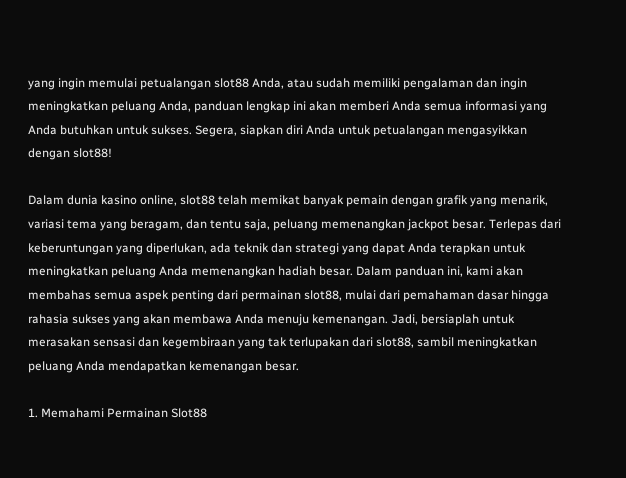yang ingin memulai petualangan slot88 Anda, atau sudah memiliki pengalaman dan ingin meningkatkan peluang Anda, panduan lengkap ini akan memberi Anda semua informasi yang Anda butuhkan untuk sukses. Segera, siapkan diri Anda untuk petualangan mengasyikkan dengan slot88!

Dalam dunia kasino online, slot88 telah memikat banyak pemain dengan grafik yang menarik, variasi tema yang beragam, dan tentu saja, peluang memenangkan jackpot besar. Terlepas dari keberuntungan yang diperlukan, ada teknik dan strategi yang dapat Anda terapkan untuk meningkatkan peluang Anda memenangkan hadiah besar. Dalam panduan ini, kami akan membahas semua aspek penting dari permainan slot88, mulai dari pemahaman dasar hingga rahasia sukses yang akan membawa Anda menuju kemenangan. Jadi, bersiaplah untuk merasakan sensasi dan kegembiraan yang tak terlupakan dari slot88, sambil meningkatkan peluang Anda mendapatkan kemenangan besar.

1. Memahami Permainan Slot88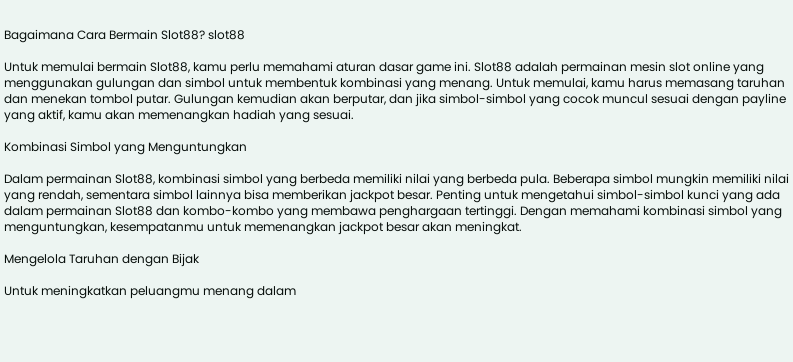Bagaimana Cara Bermain Slot88? slot88

Untuk memulai bermain Slot88, kamu perlu memahami aturan dasar game ini. Slot88 adalah permainan mesin slot online yang menggunakan gulungan dan simbol untuk membentuk kombinasi yang menang. Untuk memulai, kamu harus memasang taruhan dan menekan tombol putar. Gulungan kemudian akan berputar, dan jika simbol-simbol yang cocok muncul sesuai dengan payline yang aktif, kamu akan memenangkan hadiah yang sesuai.

Kombinasi Simbol yang Menguntungkan

Dalam permainan Slot88, kombinasi simbol yang berbeda memiliki nilai yang berbeda pula. Beberapa simbol mungkin memiliki nilai yang rendah, sementara simbol lainnya bisa memberikan jackpot besar. Penting untuk mengetahui simbol-simbol kunci yang ada dalam permainan Slot88 dan kombo-kombo yang membawa penghargaan tertinggi. Dengan memahami kombinasi simbol yang menguntungkan, kesempatanmu untuk memenangkan jackpot besar akan meningkat.

Mengelola Taruhan dengan Bijak

Untuk meningkatkan peluangmu menang dalam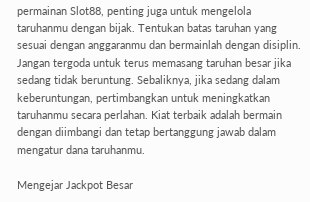permainan Slot88, penting juga untuk mengelola taruhanmu dengan bijak. Tentukan batas taruhan yang sesuai dengan anggaranmu dan bermainlah dengan disiplin. Jangan tergoda untuk terus memasang taruhan besar jika sedang tidak beruntung. Sebaliknya, jika sedang dalam keberuntungan, pertimbangkan untuk meningkatkan taruhanmu secara perlahan. Kiat terbaik adalah bermain dengan diimbangi dan tetap bertanggung jawab dalam mengatur dana taruhanmu.

Mengejar Jackpot Besar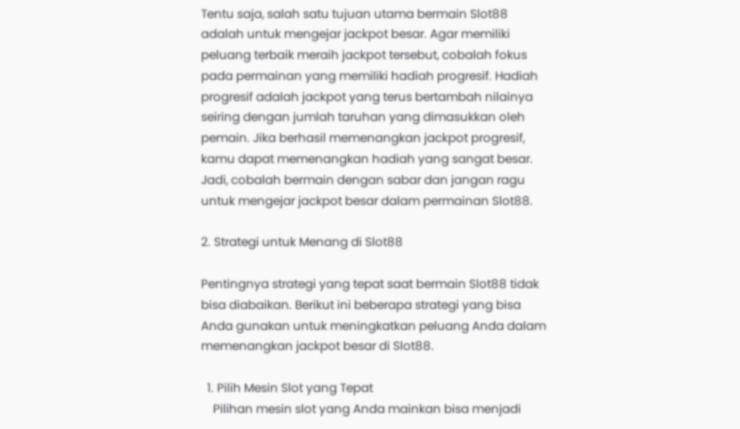Tentu saja, salah satu tujuan utama bermain Slot88 adalah untuk mengejar jackpot besar. Agar memiliki peluang terbaik meraih jackpot tersebut, cobalah fokus pada permainan yang memiliki hadiah progresif. Hadiah progresif adalah jackpot yang terus bertambah nilainya seiring dengan jumlah taruhan yang dimasukkan oleh pemain. Jika berhasil memenangkan jackpot progresif, kamu dapat memenangkan hadiah yang sangat besar. Jadi, cobalah bermain dengan sabar dan jangan ragu untuk mengejar jackpot besar dalam permainan Slot88.

2. Strategi untuk Menang di Slot88

Pentingnya strategi yang tepat saat bermain Slot88 tidak bisa diabaikan. Berikut ini beberapa strategi yang bisa Anda gunakan untuk meningkatkan peluang Anda dalam memenangkan jackpot besar di Slot88.

  1. Pilih Mesin Slot yang Tepat
    Pilihan mesin slot yang Anda mainkan bisa menjadi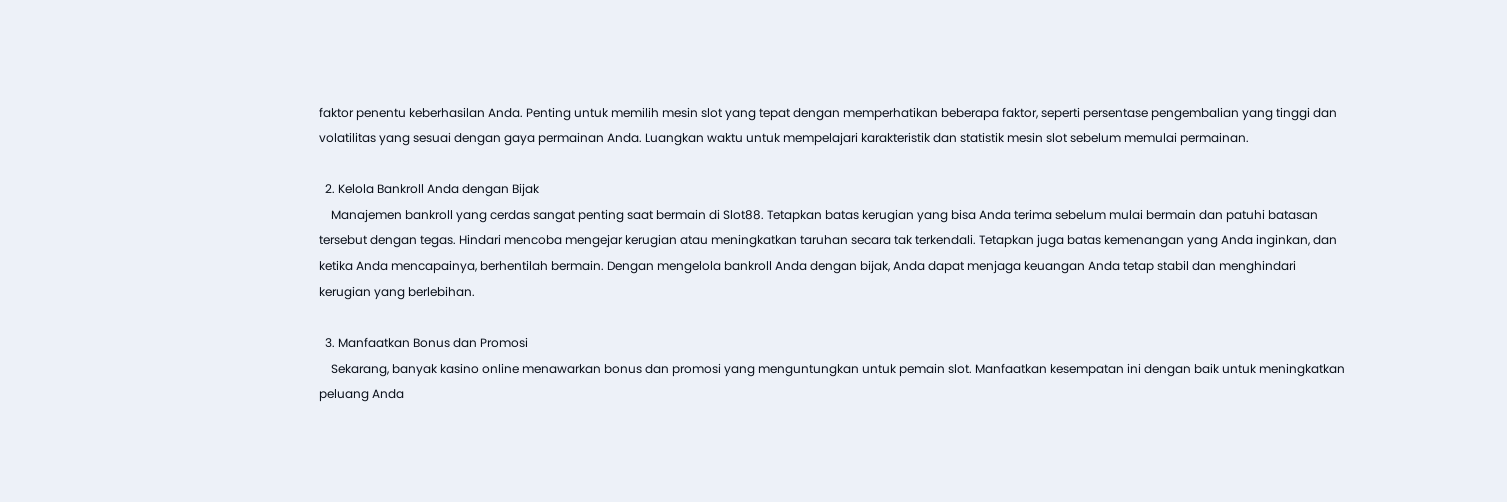faktor penentu keberhasilan Anda. Penting untuk memilih mesin slot yang tepat dengan memperhatikan beberapa faktor, seperti persentase pengembalian yang tinggi dan volatilitas yang sesuai dengan gaya permainan Anda. Luangkan waktu untuk mempelajari karakteristik dan statistik mesin slot sebelum memulai permainan.

  2. Kelola Bankroll Anda dengan Bijak
    Manajemen bankroll yang cerdas sangat penting saat bermain di Slot88. Tetapkan batas kerugian yang bisa Anda terima sebelum mulai bermain dan patuhi batasan tersebut dengan tegas. Hindari mencoba mengejar kerugian atau meningkatkan taruhan secara tak terkendali. Tetapkan juga batas kemenangan yang Anda inginkan, dan ketika Anda mencapainya, berhentilah bermain. Dengan mengelola bankroll Anda dengan bijak, Anda dapat menjaga keuangan Anda tetap stabil dan menghindari kerugian yang berlebihan.

  3. Manfaatkan Bonus dan Promosi
    Sekarang, banyak kasino online menawarkan bonus dan promosi yang menguntungkan untuk pemain slot. Manfaatkan kesempatan ini dengan baik untuk meningkatkan peluang Anda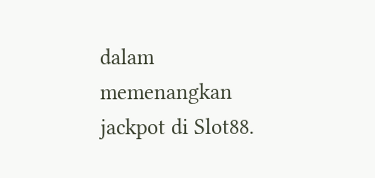dalam memenangkan jackpot di Slot88.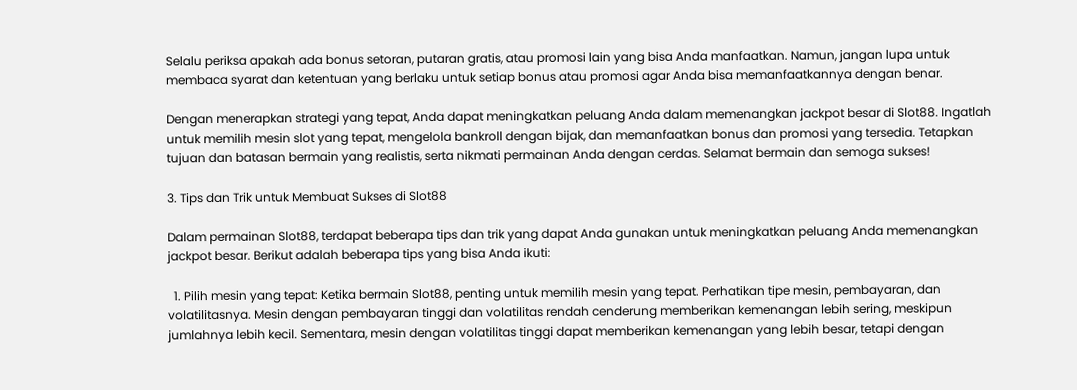Selalu periksa apakah ada bonus setoran, putaran gratis, atau promosi lain yang bisa Anda manfaatkan. Namun, jangan lupa untuk membaca syarat dan ketentuan yang berlaku untuk setiap bonus atau promosi agar Anda bisa memanfaatkannya dengan benar.

Dengan menerapkan strategi yang tepat, Anda dapat meningkatkan peluang Anda dalam memenangkan jackpot besar di Slot88. Ingatlah untuk memilih mesin slot yang tepat, mengelola bankroll dengan bijak, dan memanfaatkan bonus dan promosi yang tersedia. Tetapkan tujuan dan batasan bermain yang realistis, serta nikmati permainan Anda dengan cerdas. Selamat bermain dan semoga sukses!

3. Tips dan Trik untuk Membuat Sukses di Slot88

Dalam permainan Slot88, terdapat beberapa tips dan trik yang dapat Anda gunakan untuk meningkatkan peluang Anda memenangkan jackpot besar. Berikut adalah beberapa tips yang bisa Anda ikuti:

  1. Pilih mesin yang tepat: Ketika bermain Slot88, penting untuk memilih mesin yang tepat. Perhatikan tipe mesin, pembayaran, dan volatilitasnya. Mesin dengan pembayaran tinggi dan volatilitas rendah cenderung memberikan kemenangan lebih sering, meskipun jumlahnya lebih kecil. Sementara, mesin dengan volatilitas tinggi dapat memberikan kemenangan yang lebih besar, tetapi dengan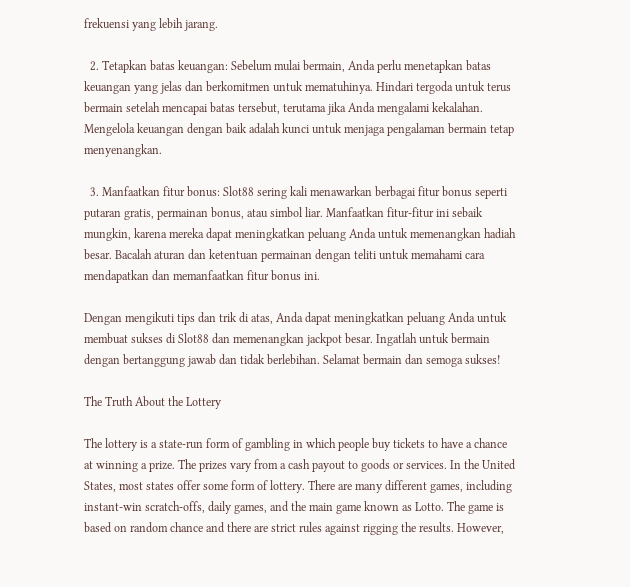frekuensi yang lebih jarang.

  2. Tetapkan batas keuangan: Sebelum mulai bermain, Anda perlu menetapkan batas keuangan yang jelas dan berkomitmen untuk mematuhinya. Hindari tergoda untuk terus bermain setelah mencapai batas tersebut, terutama jika Anda mengalami kekalahan. Mengelola keuangan dengan baik adalah kunci untuk menjaga pengalaman bermain tetap menyenangkan.

  3. Manfaatkan fitur bonus: Slot88 sering kali menawarkan berbagai fitur bonus seperti putaran gratis, permainan bonus, atau simbol liar. Manfaatkan fitur-fitur ini sebaik mungkin, karena mereka dapat meningkatkan peluang Anda untuk memenangkan hadiah besar. Bacalah aturan dan ketentuan permainan dengan teliti untuk memahami cara mendapatkan dan memanfaatkan fitur bonus ini.

Dengan mengikuti tips dan trik di atas, Anda dapat meningkatkan peluang Anda untuk membuat sukses di Slot88 dan memenangkan jackpot besar. Ingatlah untuk bermain dengan bertanggung jawab dan tidak berlebihan. Selamat bermain dan semoga sukses!

The Truth About the Lottery

The lottery is a state-run form of gambling in which people buy tickets to have a chance at winning a prize. The prizes vary from a cash payout to goods or services. In the United States, most states offer some form of lottery. There are many different games, including instant-win scratch-offs, daily games, and the main game known as Lotto. The game is based on random chance and there are strict rules against rigging the results. However,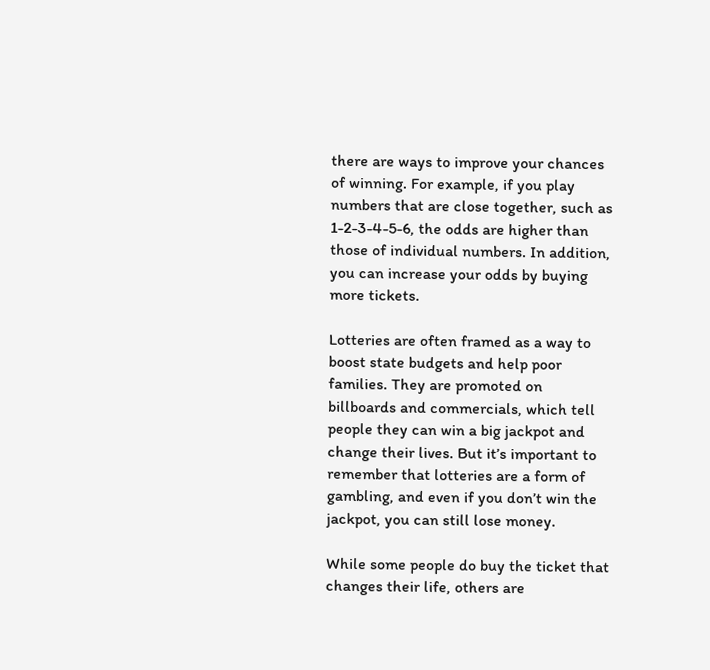there are ways to improve your chances of winning. For example, if you play numbers that are close together, such as 1-2-3-4-5-6, the odds are higher than those of individual numbers. In addition, you can increase your odds by buying more tickets.

Lotteries are often framed as a way to boost state budgets and help poor families. They are promoted on billboards and commercials, which tell people they can win a big jackpot and change their lives. But it’s important to remember that lotteries are a form of gambling, and even if you don’t win the jackpot, you can still lose money.

While some people do buy the ticket that changes their life, others are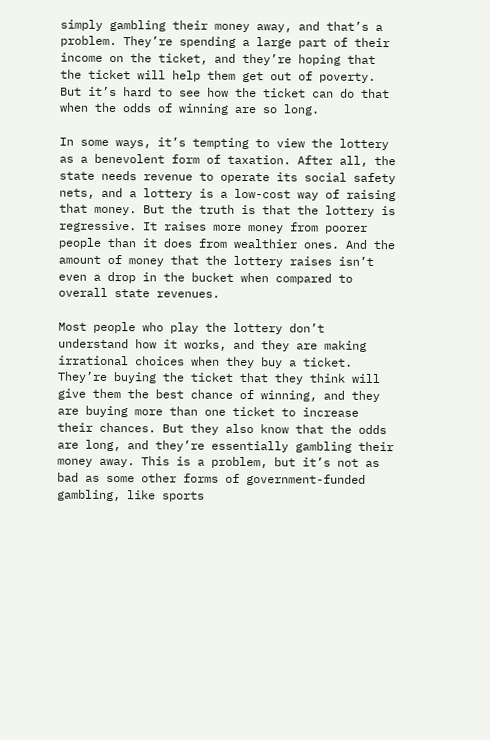simply gambling their money away, and that’s a problem. They’re spending a large part of their income on the ticket, and they’re hoping that the ticket will help them get out of poverty. But it’s hard to see how the ticket can do that when the odds of winning are so long.

In some ways, it’s tempting to view the lottery as a benevolent form of taxation. After all, the state needs revenue to operate its social safety nets, and a lottery is a low-cost way of raising that money. But the truth is that the lottery is regressive. It raises more money from poorer people than it does from wealthier ones. And the amount of money that the lottery raises isn’t even a drop in the bucket when compared to overall state revenues.

Most people who play the lottery don’t understand how it works, and they are making irrational choices when they buy a ticket. They’re buying the ticket that they think will give them the best chance of winning, and they are buying more than one ticket to increase their chances. But they also know that the odds are long, and they’re essentially gambling their money away. This is a problem, but it’s not as bad as some other forms of government-funded gambling, like sports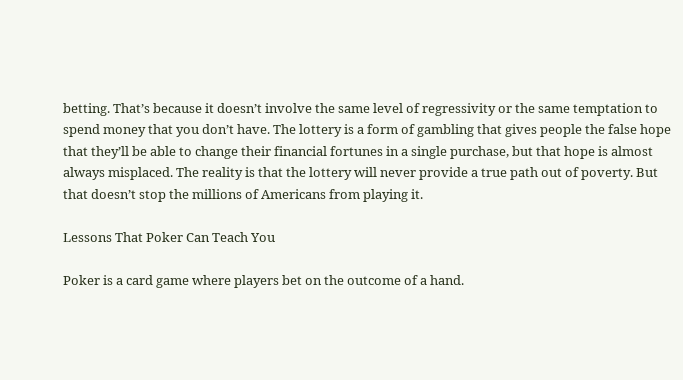betting. That’s because it doesn’t involve the same level of regressivity or the same temptation to spend money that you don’t have. The lottery is a form of gambling that gives people the false hope that they’ll be able to change their financial fortunes in a single purchase, but that hope is almost always misplaced. The reality is that the lottery will never provide a true path out of poverty. But that doesn’t stop the millions of Americans from playing it.

Lessons That Poker Can Teach You

Poker is a card game where players bet on the outcome of a hand.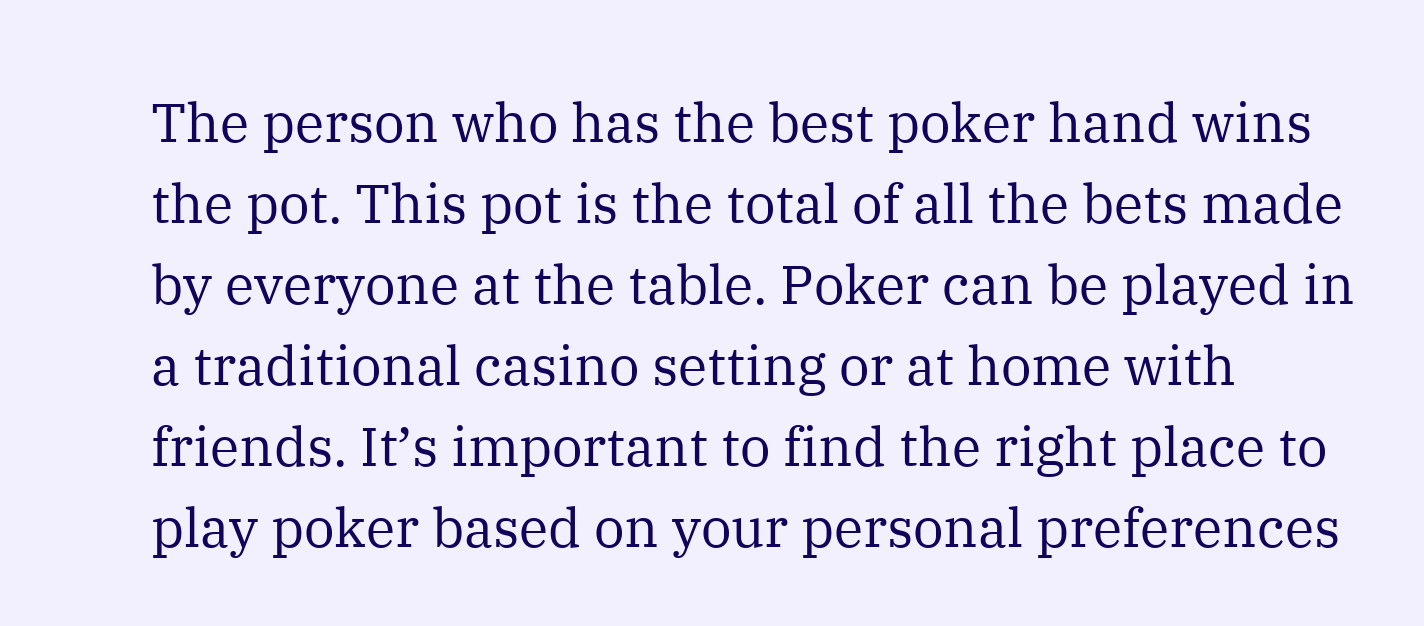The person who has the best poker hand wins the pot. This pot is the total of all the bets made by everyone at the table. Poker can be played in a traditional casino setting or at home with friends. It’s important to find the right place to play poker based on your personal preferences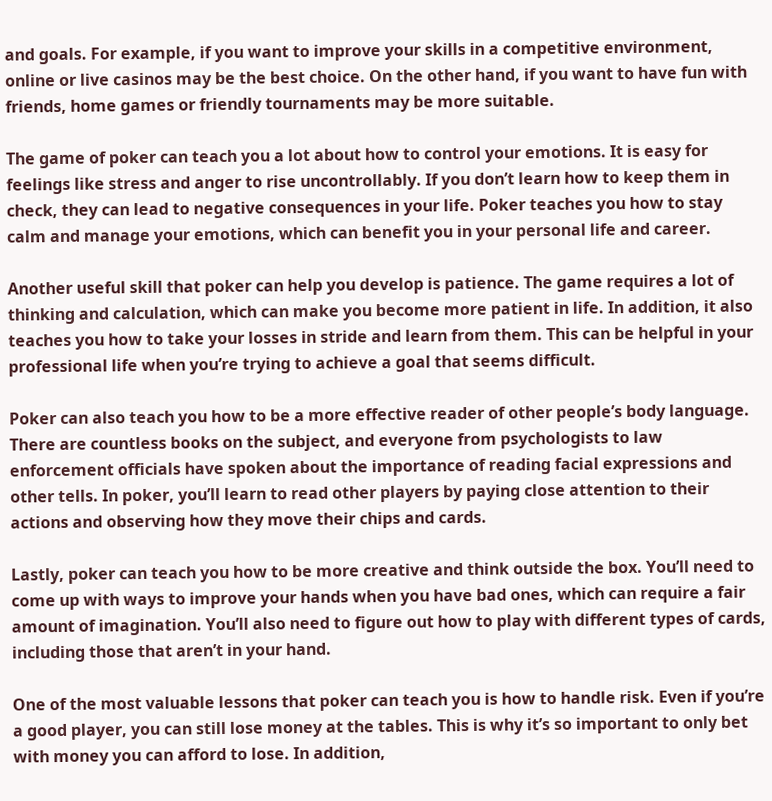and goals. For example, if you want to improve your skills in a competitive environment, online or live casinos may be the best choice. On the other hand, if you want to have fun with friends, home games or friendly tournaments may be more suitable.

The game of poker can teach you a lot about how to control your emotions. It is easy for feelings like stress and anger to rise uncontrollably. If you don’t learn how to keep them in check, they can lead to negative consequences in your life. Poker teaches you how to stay calm and manage your emotions, which can benefit you in your personal life and career.

Another useful skill that poker can help you develop is patience. The game requires a lot of thinking and calculation, which can make you become more patient in life. In addition, it also teaches you how to take your losses in stride and learn from them. This can be helpful in your professional life when you’re trying to achieve a goal that seems difficult.

Poker can also teach you how to be a more effective reader of other people’s body language. There are countless books on the subject, and everyone from psychologists to law enforcement officials have spoken about the importance of reading facial expressions and other tells. In poker, you’ll learn to read other players by paying close attention to their actions and observing how they move their chips and cards.

Lastly, poker can teach you how to be more creative and think outside the box. You’ll need to come up with ways to improve your hands when you have bad ones, which can require a fair amount of imagination. You’ll also need to figure out how to play with different types of cards, including those that aren’t in your hand.

One of the most valuable lessons that poker can teach you is how to handle risk. Even if you’re a good player, you can still lose money at the tables. This is why it’s so important to only bet with money you can afford to lose. In addition,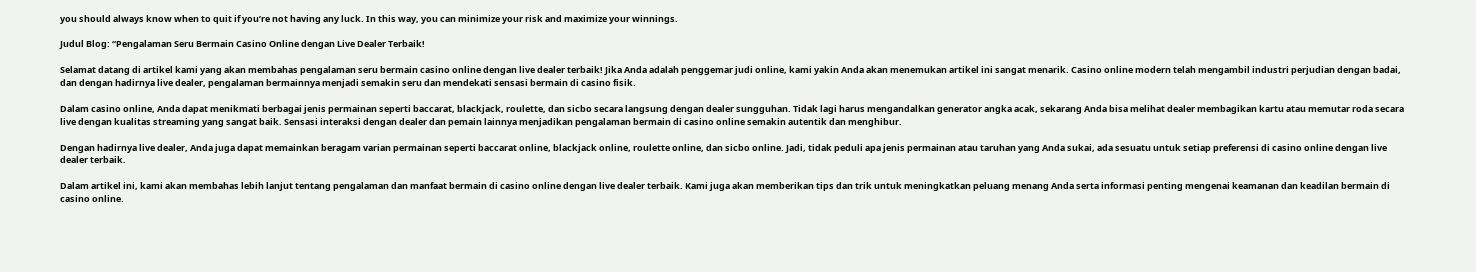you should always know when to quit if you’re not having any luck. In this way, you can minimize your risk and maximize your winnings.

Judul Blog: “Pengalaman Seru Bermain Casino Online dengan Live Dealer Terbaik!

Selamat datang di artikel kami yang akan membahas pengalaman seru bermain casino online dengan live dealer terbaik! Jika Anda adalah penggemar judi online, kami yakin Anda akan menemukan artikel ini sangat menarik. Casino online modern telah mengambil industri perjudian dengan badai, dan dengan hadirnya live dealer, pengalaman bermainnya menjadi semakin seru dan mendekati sensasi bermain di casino fisik.

Dalam casino online, Anda dapat menikmati berbagai jenis permainan seperti baccarat, blackjack, roulette, dan sicbo secara langsung dengan dealer sungguhan. Tidak lagi harus mengandalkan generator angka acak, sekarang Anda bisa melihat dealer membagikan kartu atau memutar roda secara live dengan kualitas streaming yang sangat baik. Sensasi interaksi dengan dealer dan pemain lainnya menjadikan pengalaman bermain di casino online semakin autentik dan menghibur.

Dengan hadirnya live dealer, Anda juga dapat memainkan beragam varian permainan seperti baccarat online, blackjack online, roulette online, dan sicbo online. Jadi, tidak peduli apa jenis permainan atau taruhan yang Anda sukai, ada sesuatu untuk setiap preferensi di casino online dengan live dealer terbaik.

Dalam artikel ini, kami akan membahas lebih lanjut tentang pengalaman dan manfaat bermain di casino online dengan live dealer terbaik. Kami juga akan memberikan tips dan trik untuk meningkatkan peluang menang Anda serta informasi penting mengenai keamanan dan keadilan bermain di casino online.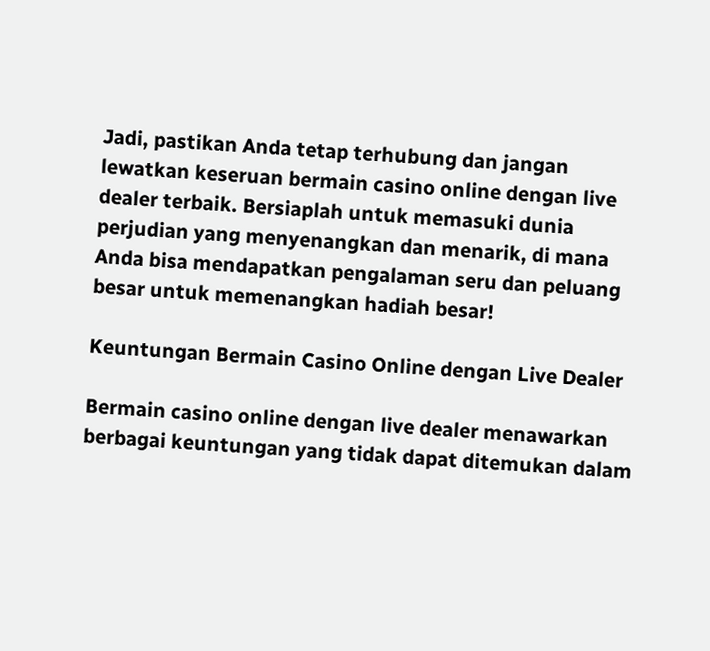Jadi, pastikan Anda tetap terhubung dan jangan lewatkan keseruan bermain casino online dengan live dealer terbaik. Bersiaplah untuk memasuki dunia perjudian yang menyenangkan dan menarik, di mana Anda bisa mendapatkan pengalaman seru dan peluang besar untuk memenangkan hadiah besar!

Keuntungan Bermain Casino Online dengan Live Dealer

Bermain casino online dengan live dealer menawarkan berbagai keuntungan yang tidak dapat ditemukan dalam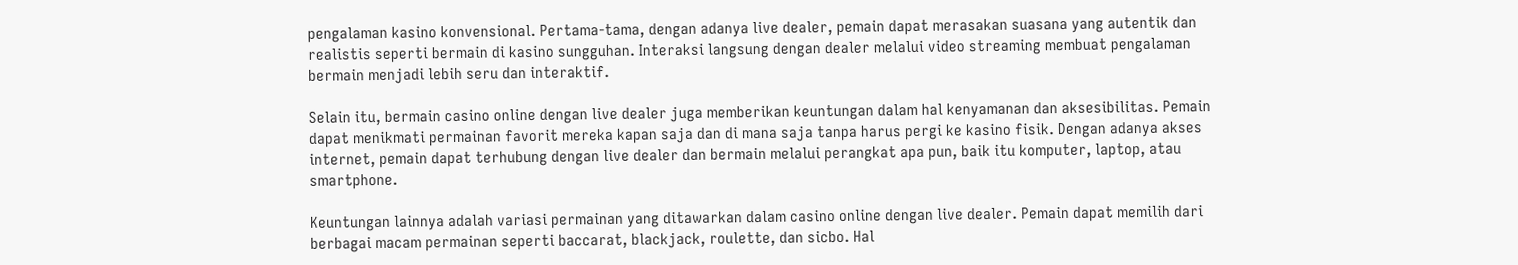pengalaman kasino konvensional. Pertama-tama, dengan adanya live dealer, pemain dapat merasakan suasana yang autentik dan realistis seperti bermain di kasino sungguhan. Interaksi langsung dengan dealer melalui video streaming membuat pengalaman bermain menjadi lebih seru dan interaktif.

Selain itu, bermain casino online dengan live dealer juga memberikan keuntungan dalam hal kenyamanan dan aksesibilitas. Pemain dapat menikmati permainan favorit mereka kapan saja dan di mana saja tanpa harus pergi ke kasino fisik. Dengan adanya akses internet, pemain dapat terhubung dengan live dealer dan bermain melalui perangkat apa pun, baik itu komputer, laptop, atau smartphone.

Keuntungan lainnya adalah variasi permainan yang ditawarkan dalam casino online dengan live dealer. Pemain dapat memilih dari berbagai macam permainan seperti baccarat, blackjack, roulette, dan sicbo. Hal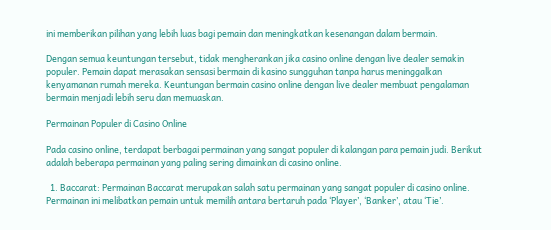ini memberikan pilihan yang lebih luas bagi pemain dan meningkatkan kesenangan dalam bermain.

Dengan semua keuntungan tersebut, tidak mengherankan jika casino online dengan live dealer semakin populer. Pemain dapat merasakan sensasi bermain di kasino sungguhan tanpa harus meninggalkan kenyamanan rumah mereka. Keuntungan bermain casino online dengan live dealer membuat pengalaman bermain menjadi lebih seru dan memuaskan.

Permainan Populer di Casino Online

Pada casino online, terdapat berbagai permainan yang sangat populer di kalangan para pemain judi. Berikut adalah beberapa permainan yang paling sering dimainkan di casino online.

  1. Baccarat: Permainan Baccarat merupakan salah satu permainan yang sangat populer di casino online. Permainan ini melibatkan pemain untuk memilih antara bertaruh pada ‘Player’, ‘Banker’, atau ‘Tie’.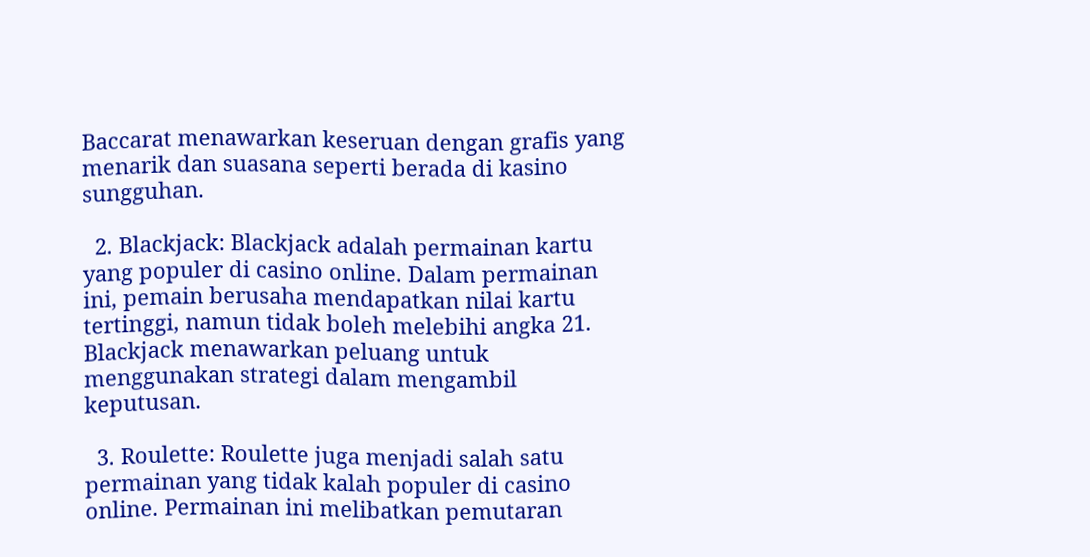Baccarat menawarkan keseruan dengan grafis yang menarik dan suasana seperti berada di kasino sungguhan.

  2. Blackjack: Blackjack adalah permainan kartu yang populer di casino online. Dalam permainan ini, pemain berusaha mendapatkan nilai kartu tertinggi, namun tidak boleh melebihi angka 21. Blackjack menawarkan peluang untuk menggunakan strategi dalam mengambil keputusan.

  3. Roulette: Roulette juga menjadi salah satu permainan yang tidak kalah populer di casino online. Permainan ini melibatkan pemutaran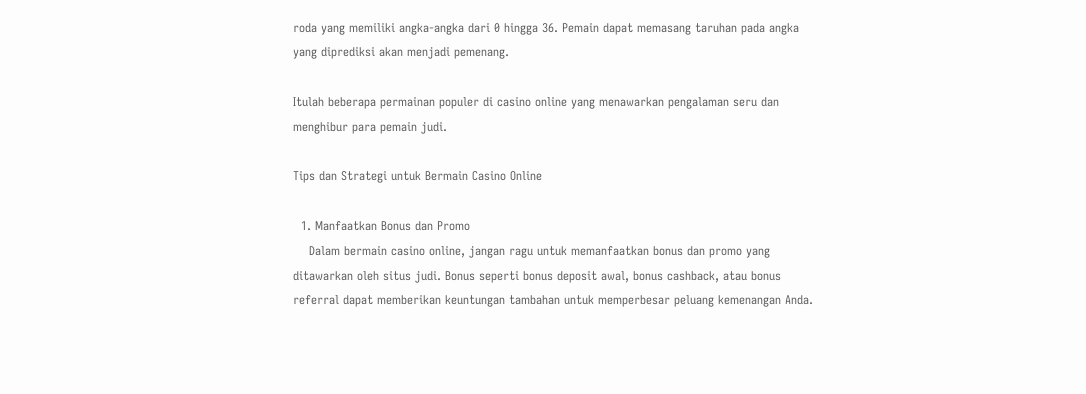roda yang memiliki angka-angka dari 0 hingga 36. Pemain dapat memasang taruhan pada angka yang diprediksi akan menjadi pemenang.

Itulah beberapa permainan populer di casino online yang menawarkan pengalaman seru dan menghibur para pemain judi.

Tips dan Strategi untuk Bermain Casino Online

  1. Manfaatkan Bonus dan Promo
    Dalam bermain casino online, jangan ragu untuk memanfaatkan bonus dan promo yang ditawarkan oleh situs judi. Bonus seperti bonus deposit awal, bonus cashback, atau bonus referral dapat memberikan keuntungan tambahan untuk memperbesar peluang kemenangan Anda.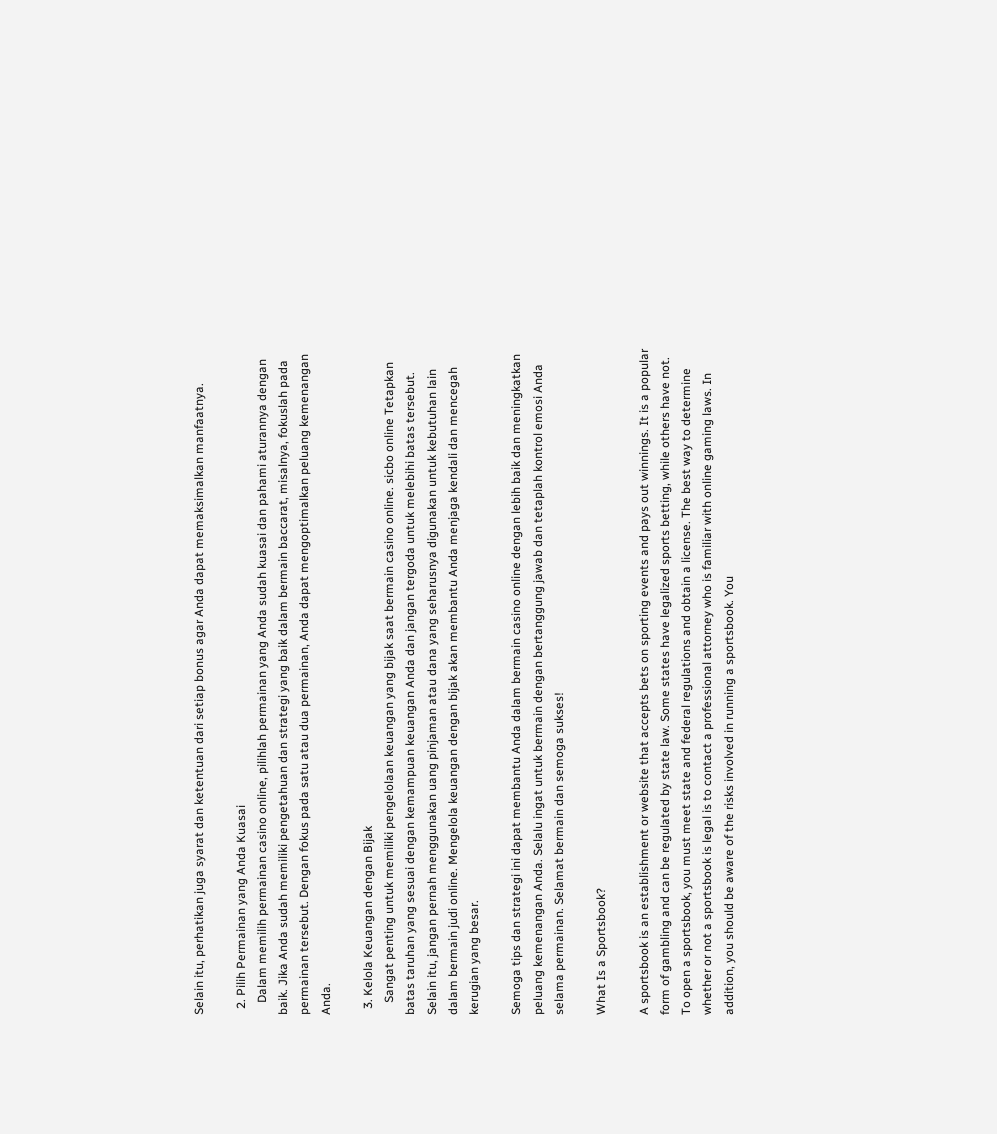Selain itu, perhatikan juga syarat dan ketentuan dari setiap bonus agar Anda dapat memaksimalkan manfaatnya.

  2. Pilih Permainan yang Anda Kuasai
    Dalam memilih permainan casino online, pilihlah permainan yang Anda sudah kuasai dan pahami aturannya dengan baik. Jika Anda sudah memiliki pengetahuan dan strategi yang baik dalam bermain baccarat, misalnya, fokuslah pada permainan tersebut. Dengan fokus pada satu atau dua permainan, Anda dapat mengoptimalkan peluang kemenangan Anda.

  3. Kelola Keuangan dengan Bijak
    Sangat penting untuk memiliki pengelolaan keuangan yang bijak saat bermain casino online. sicbo online Tetapkan batas taruhan yang sesuai dengan kemampuan keuangan Anda dan jangan tergoda untuk melebihi batas tersebut. Selain itu, jangan pernah menggunakan uang pinjaman atau dana yang seharusnya digunakan untuk kebutuhan lain dalam bermain judi online. Mengelola keuangan dengan bijak akan membantu Anda menjaga kendali dan mencegah kerugian yang besar.

Semoga tips dan strategi ini dapat membantu Anda dalam bermain casino online dengan lebih baik dan meningkatkan peluang kemenangan Anda. Selalu ingat untuk bermain dengan bertanggung jawab dan tetaplah kontrol emosi Anda selama permainan. Selamat bermain dan semoga sukses!

What Is a Sportsbook?

A sportsbook is an establishment or website that accepts bets on sporting events and pays out winnings. It is a popular form of gambling and can be regulated by state law. Some states have legalized sports betting, while others have not. To open a sportsbook, you must meet state and federal regulations and obtain a license. The best way to determine whether or not a sportsbook is legal is to contact a professional attorney who is familiar with online gaming laws. In addition, you should be aware of the risks involved in running a sportsbook. You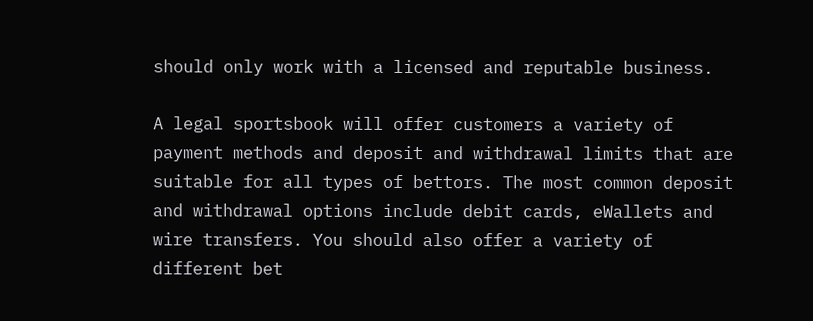should only work with a licensed and reputable business.

A legal sportsbook will offer customers a variety of payment methods and deposit and withdrawal limits that are suitable for all types of bettors. The most common deposit and withdrawal options include debit cards, eWallets and wire transfers. You should also offer a variety of different bet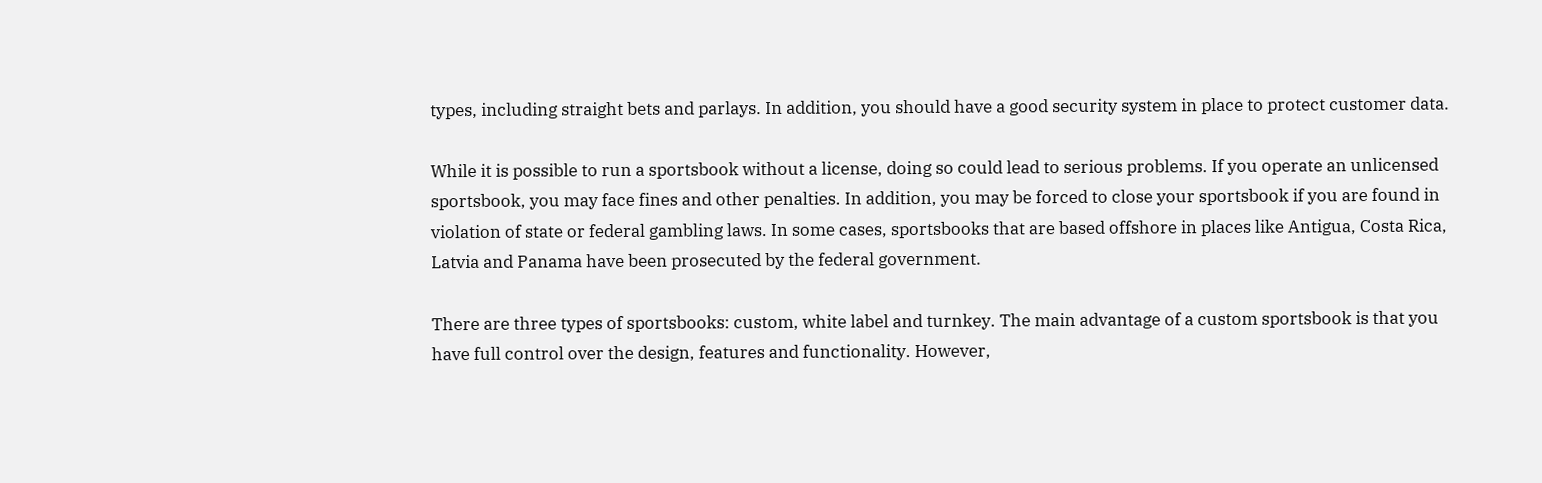types, including straight bets and parlays. In addition, you should have a good security system in place to protect customer data.

While it is possible to run a sportsbook without a license, doing so could lead to serious problems. If you operate an unlicensed sportsbook, you may face fines and other penalties. In addition, you may be forced to close your sportsbook if you are found in violation of state or federal gambling laws. In some cases, sportsbooks that are based offshore in places like Antigua, Costa Rica, Latvia and Panama have been prosecuted by the federal government.

There are three types of sportsbooks: custom, white label and turnkey. The main advantage of a custom sportsbook is that you have full control over the design, features and functionality. However,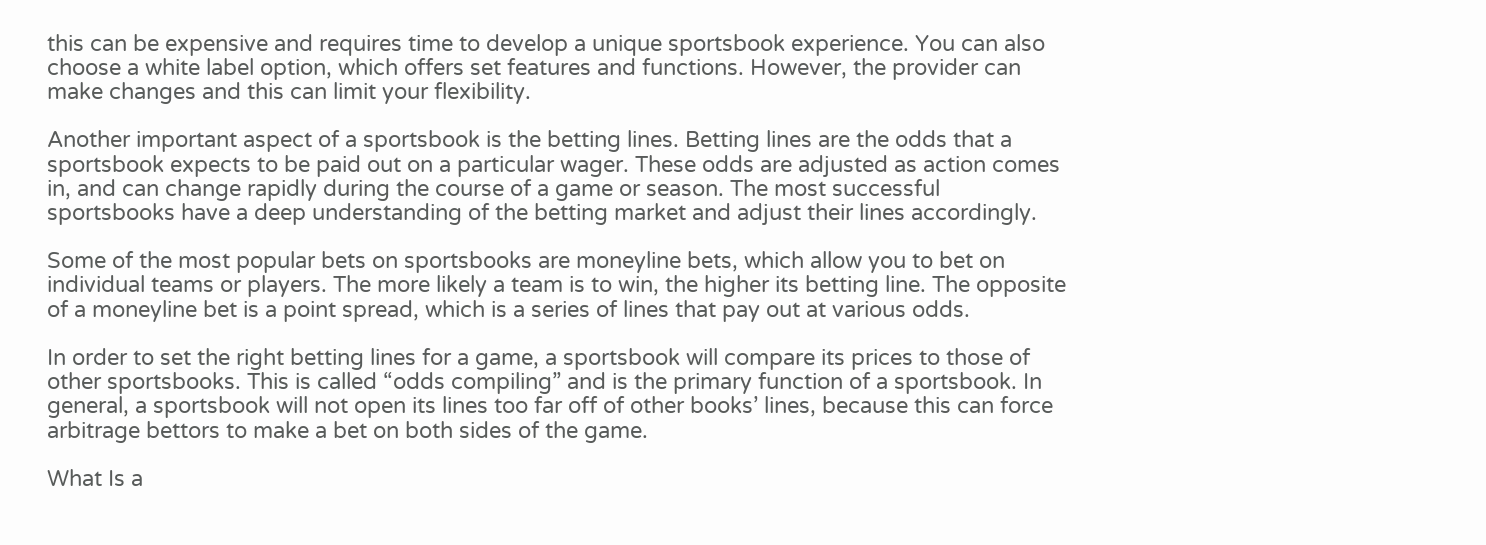this can be expensive and requires time to develop a unique sportsbook experience. You can also choose a white label option, which offers set features and functions. However, the provider can make changes and this can limit your flexibility.

Another important aspect of a sportsbook is the betting lines. Betting lines are the odds that a sportsbook expects to be paid out on a particular wager. These odds are adjusted as action comes in, and can change rapidly during the course of a game or season. The most successful sportsbooks have a deep understanding of the betting market and adjust their lines accordingly.

Some of the most popular bets on sportsbooks are moneyline bets, which allow you to bet on individual teams or players. The more likely a team is to win, the higher its betting line. The opposite of a moneyline bet is a point spread, which is a series of lines that pay out at various odds.

In order to set the right betting lines for a game, a sportsbook will compare its prices to those of other sportsbooks. This is called “odds compiling” and is the primary function of a sportsbook. In general, a sportsbook will not open its lines too far off of other books’ lines, because this can force arbitrage bettors to make a bet on both sides of the game.

What Is a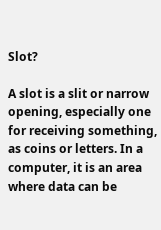Slot?

A slot is a slit or narrow opening, especially one for receiving something, as coins or letters. In a computer, it is an area where data can be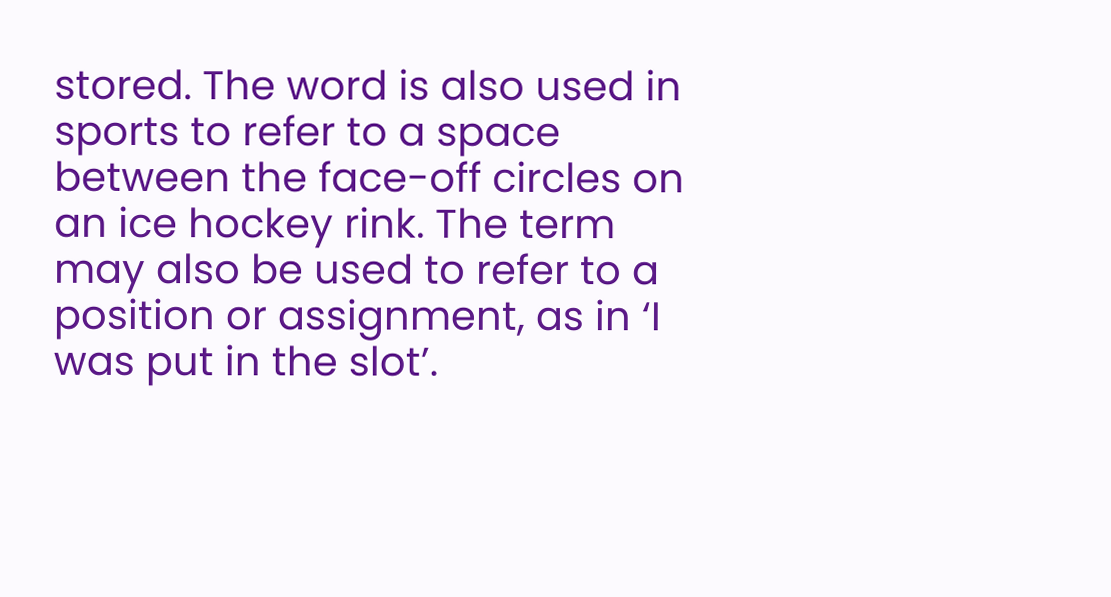stored. The word is also used in sports to refer to a space between the face-off circles on an ice hockey rink. The term may also be used to refer to a position or assignment, as in ‘I was put in the slot’.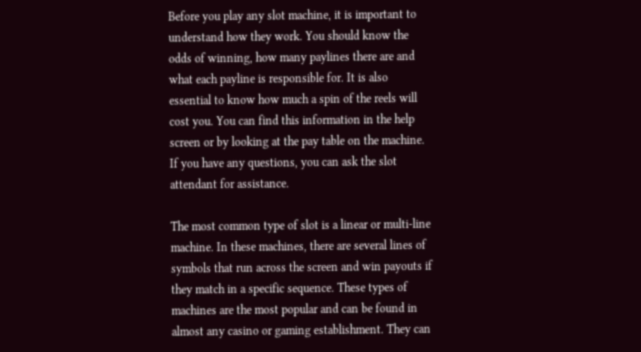Before you play any slot machine, it is important to understand how they work. You should know the odds of winning, how many paylines there are and what each payline is responsible for. It is also essential to know how much a spin of the reels will cost you. You can find this information in the help screen or by looking at the pay table on the machine. If you have any questions, you can ask the slot attendant for assistance.

The most common type of slot is a linear or multi-line machine. In these machines, there are several lines of symbols that run across the screen and win payouts if they match in a specific sequence. These types of machines are the most popular and can be found in almost any casino or gaming establishment. They can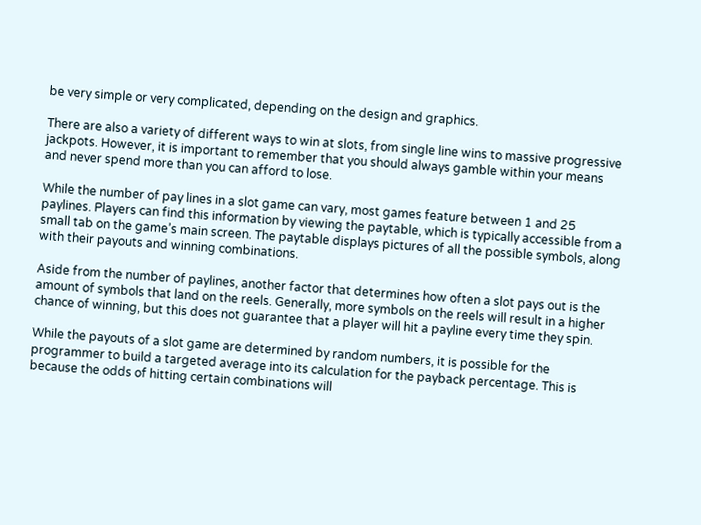be very simple or very complicated, depending on the design and graphics.

There are also a variety of different ways to win at slots, from single line wins to massive progressive jackpots. However, it is important to remember that you should always gamble within your means and never spend more than you can afford to lose.

While the number of pay lines in a slot game can vary, most games feature between 1 and 25 paylines. Players can find this information by viewing the paytable, which is typically accessible from a small tab on the game’s main screen. The paytable displays pictures of all the possible symbols, along with their payouts and winning combinations.

Aside from the number of paylines, another factor that determines how often a slot pays out is the amount of symbols that land on the reels. Generally, more symbols on the reels will result in a higher chance of winning, but this does not guarantee that a player will hit a payline every time they spin.

While the payouts of a slot game are determined by random numbers, it is possible for the programmer to build a targeted average into its calculation for the payback percentage. This is because the odds of hitting certain combinations will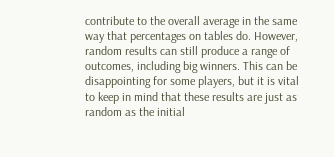contribute to the overall average in the same way that percentages on tables do. However, random results can still produce a range of outcomes, including big winners. This can be disappointing for some players, but it is vital to keep in mind that these results are just as random as the initial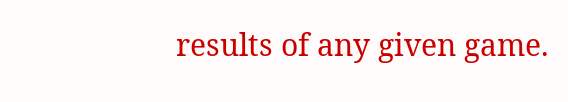results of any given game.